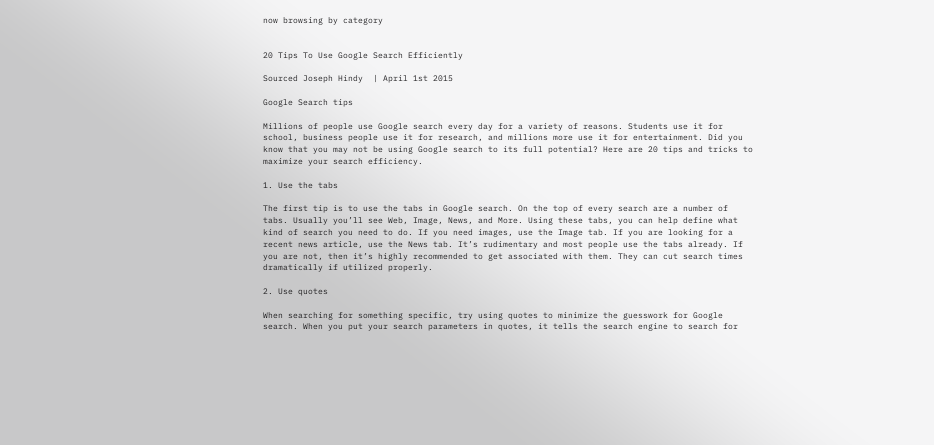now browsing by category


20 Tips To Use Google Search Efficiently

Sourced Joseph Hindy  | April 1st 2015

Google Search tips

Millions of people use Google search every day for a variety of reasons. Students use it for school, business people use it for research, and millions more use it for entertainment. Did you know that you may not be using Google search to its full potential? Here are 20 tips and tricks to maximize your search efficiency.

1. Use the tabs

The first tip is to use the tabs in Google search. On the top of every search are a number of tabs. Usually you’ll see Web, Image, News, and More. Using these tabs, you can help define what kind of search you need to do. If you need images, use the Image tab. If you are looking for a recent news article, use the News tab. It’s rudimentary and most people use the tabs already. If you are not, then it’s highly recommended to get associated with them. They can cut search times dramatically if utilized properly.

2. Use quotes

When searching for something specific, try using quotes to minimize the guesswork for Google search. When you put your search parameters in quotes, it tells the search engine to search for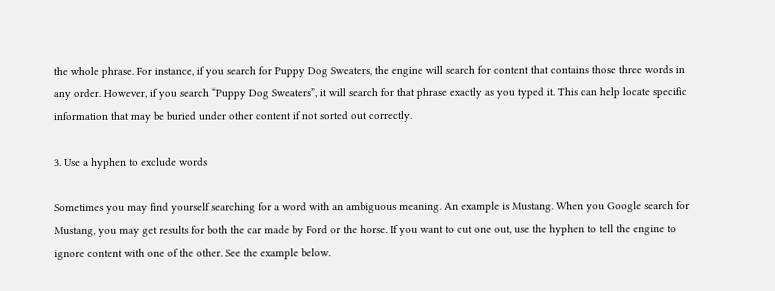the whole phrase. For instance, if you search for Puppy Dog Sweaters, the engine will search for content that contains those three words in any order. However, if you search “Puppy Dog Sweaters”, it will search for that phrase exactly as you typed it. This can help locate specific information that may be buried under other content if not sorted out correctly.

3. Use a hyphen to exclude words

Sometimes you may find yourself searching for a word with an ambiguous meaning. An example is Mustang. When you Google search for Mustang, you may get results for both the car made by Ford or the horse. If you want to cut one out, use the hyphen to tell the engine to ignore content with one of the other. See the example below.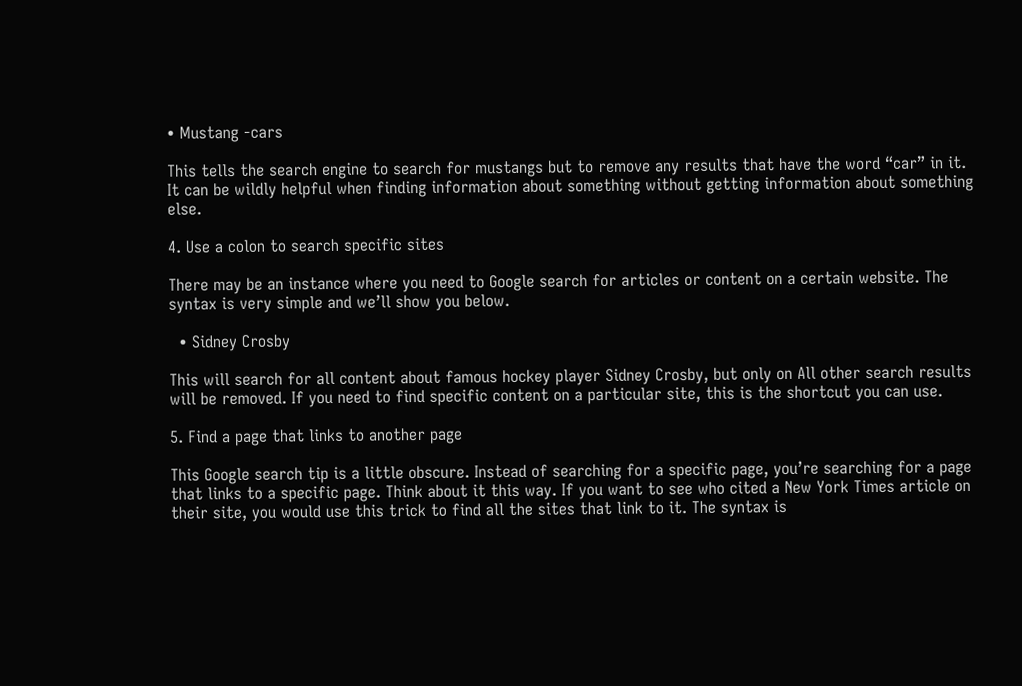• Mustang -cars

This tells the search engine to search for mustangs but to remove any results that have the word “car” in it. It can be wildly helpful when finding information about something without getting information about something else.

4. Use a colon to search specific sites

There may be an instance where you need to Google search for articles or content on a certain website. The syntax is very simple and we’ll show you below.

  • Sidney Crosby

This will search for all content about famous hockey player Sidney Crosby, but only on All other search results will be removed. If you need to find specific content on a particular site, this is the shortcut you can use.

5. Find a page that links to another page

This Google search tip is a little obscure. Instead of searching for a specific page, you’re searching for a page that links to a specific page. Think about it this way. If you want to see who cited a New York Times article on their site, you would use this trick to find all the sites that link to it. The syntax is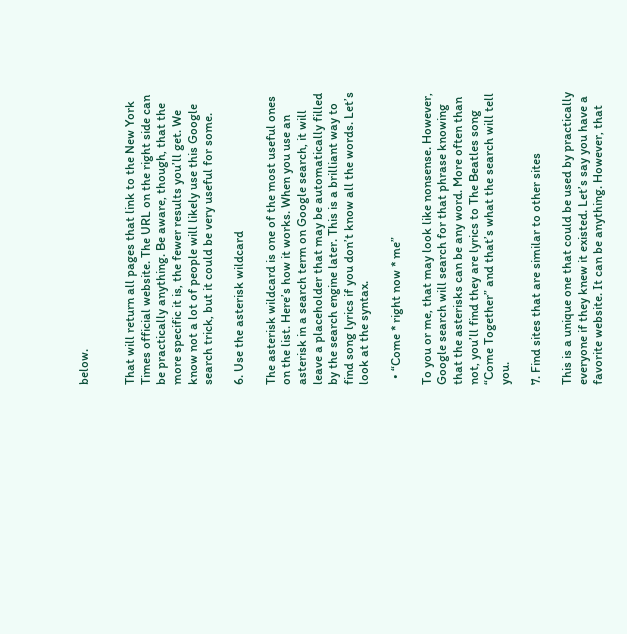below.


That will return all pages that link to the New York Times official website. The URL on the right side can be practically anything. Be aware, though, that the more specific it is, the fewer results you’ll get. We know not a lot of people will likely use this Google search trick, but it could be very useful for some.

6. Use the asterisk wildcard

The asterisk wildcard is one of the most useful ones on the list. Here’s how it works. When you use an asterisk in a search term on Google search, it will leave a placeholder that may be automatically filled by the search engine later. This is a brilliant way to find song lyrics if you don’t know all the words. Let’s look at the syntax.

  • “Come * right now * me”

To you or me, that may look like nonsense. However, Google search will search for that phrase knowing that the asterisks can be any word. More often than not, you’ll find they are lyrics to The Beatles song “Come Together” and that’s what the search will tell you.

7. Find sites that are similar to other sites

This is a unique one that could be used by practically everyone if they knew it existed. Let’s say you have a favorite website. It can be anything. However, that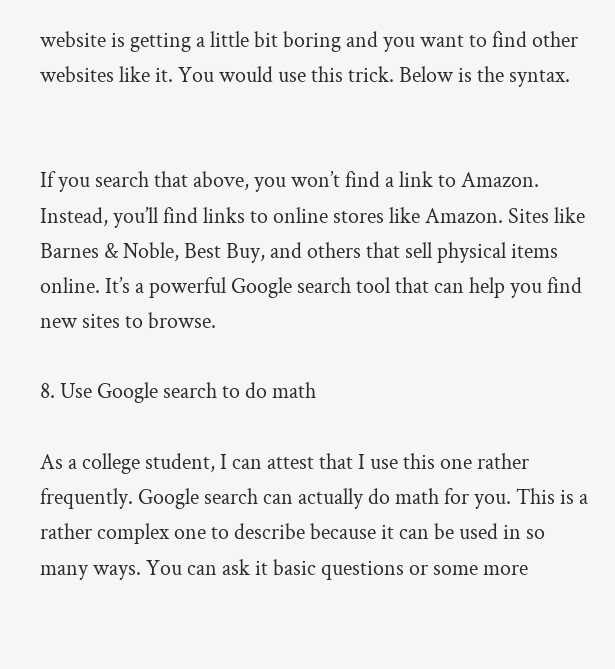website is getting a little bit boring and you want to find other websites like it. You would use this trick. Below is the syntax.


If you search that above, you won’t find a link to Amazon. Instead, you’ll find links to online stores like Amazon. Sites like Barnes & Noble, Best Buy, and others that sell physical items online. It’s a powerful Google search tool that can help you find new sites to browse.

8. Use Google search to do math

As a college student, I can attest that I use this one rather frequently. Google search can actually do math for you. This is a rather complex one to describe because it can be used in so many ways. You can ask it basic questions or some more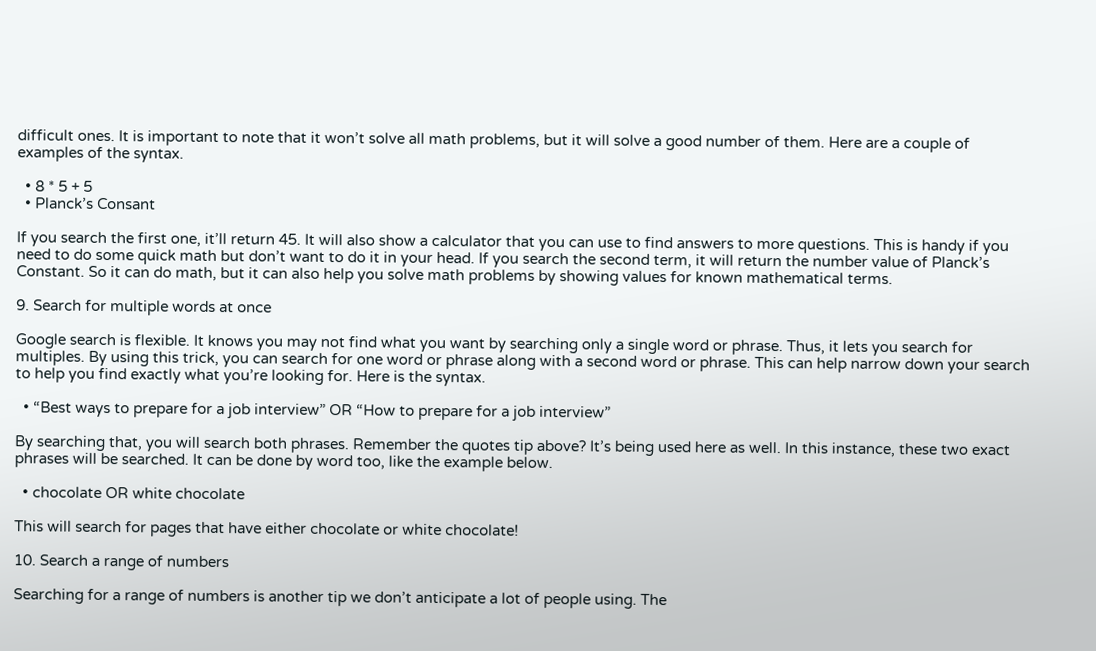difficult ones. It is important to note that it won’t solve all math problems, but it will solve a good number of them. Here are a couple of examples of the syntax.

  • 8 * 5 + 5
  • Planck’s Consant

If you search the first one, it’ll return 45. It will also show a calculator that you can use to find answers to more questions. This is handy if you need to do some quick math but don’t want to do it in your head. If you search the second term, it will return the number value of Planck’s Constant. So it can do math, but it can also help you solve math problems by showing values for known mathematical terms.

9. Search for multiple words at once

Google search is flexible. It knows you may not find what you want by searching only a single word or phrase. Thus, it lets you search for multiples. By using this trick, you can search for one word or phrase along with a second word or phrase. This can help narrow down your search to help you find exactly what you’re looking for. Here is the syntax.

  • “Best ways to prepare for a job interview” OR “How to prepare for a job interview”

By searching that, you will search both phrases. Remember the quotes tip above? It’s being used here as well. In this instance, these two exact phrases will be searched. It can be done by word too, like the example below.

  • chocolate OR white chocolate

This will search for pages that have either chocolate or white chocolate!

10. Search a range of numbers

Searching for a range of numbers is another tip we don’t anticipate a lot of people using. The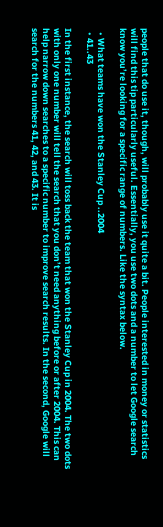people that do use it, though, will probably use it quite a bit. People interested in money or statistics will find this tip particularly useful. Essentially, you use two dots and a number to let Google search know you’re looking for a specific range of numbers. Like the syntax below.

  • What teams have won the Stanley Cup ..2004
  • 41..43

In the first instance, the search will toss back the team that won the Stanley Cup in 2004. The two dots with only one number will tell the search that you don’t need anything before or after 2004. This can help narrow down searches to a specific number to improve search results. In the second, Google will search for the numbers 41, 42, and 43. It is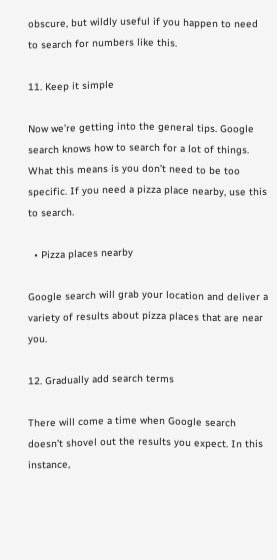obscure, but wildly useful if you happen to need to search for numbers like this.

11. Keep it simple

Now we’re getting into the general tips. Google search knows how to search for a lot of things. What this means is you don’t need to be too specific. If you need a pizza place nearby, use this to search.

  • Pizza places nearby

Google search will grab your location and deliver a variety of results about pizza places that are near you.

12. Gradually add search terms

There will come a time when Google search doesn’t shovel out the results you expect. In this instance,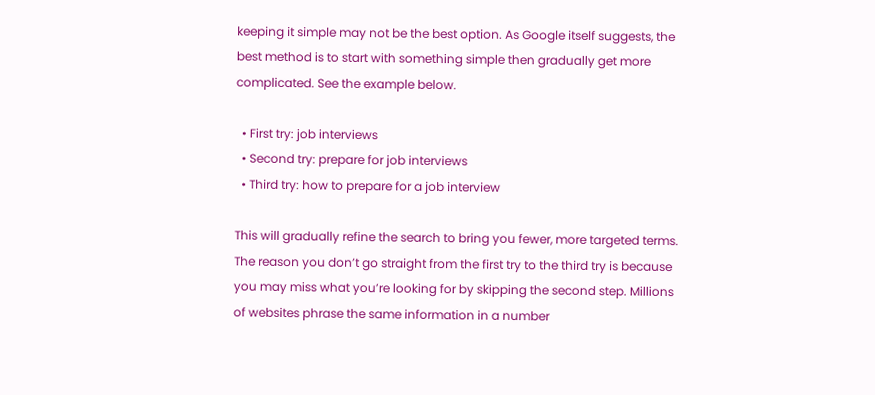keeping it simple may not be the best option. As Google itself suggests, the best method is to start with something simple then gradually get more complicated. See the example below.

  • First try: job interviews
  • Second try: prepare for job interviews
  • Third try: how to prepare for a job interview

This will gradually refine the search to bring you fewer, more targeted terms. The reason you don’t go straight from the first try to the third try is because you may miss what you’re looking for by skipping the second step. Millions of websites phrase the same information in a number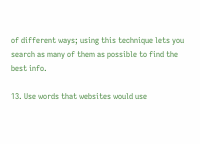of different ways; using this technique lets you search as many of them as possible to find the best info.

13. Use words that websites would use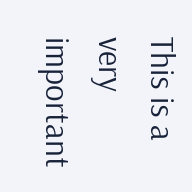This is a very important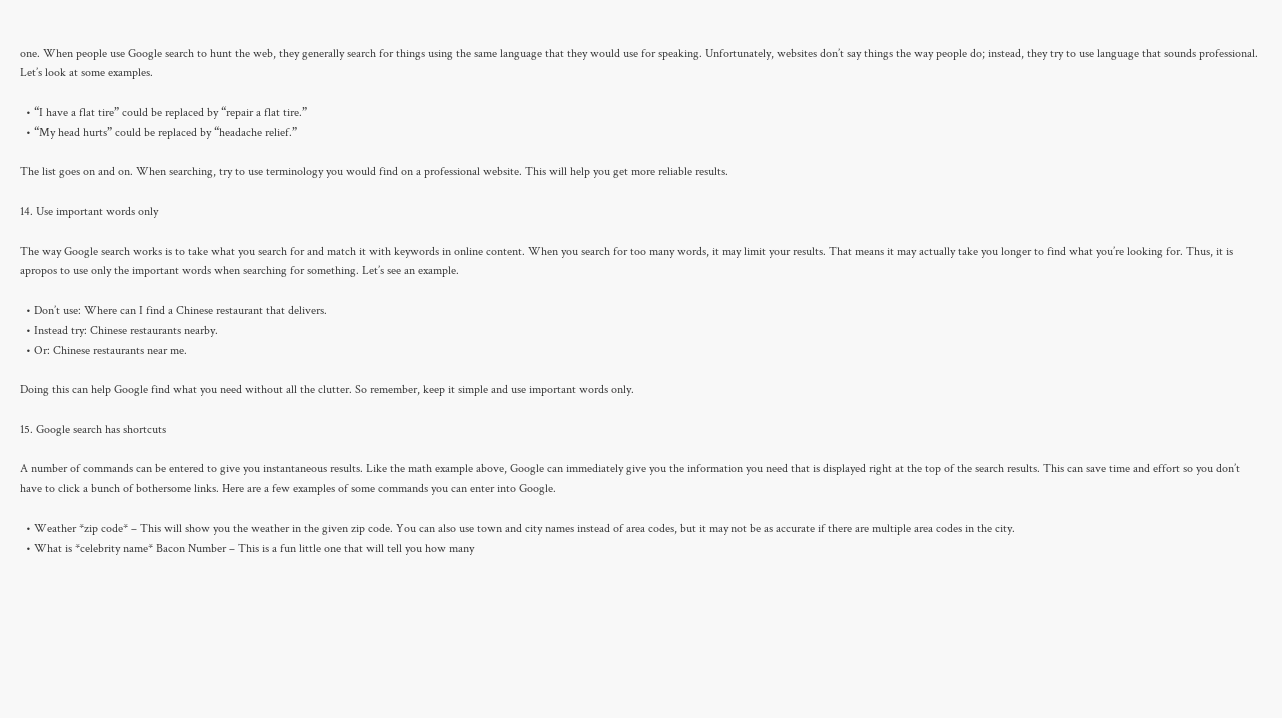one. When people use Google search to hunt the web, they generally search for things using the same language that they would use for speaking. Unfortunately, websites don’t say things the way people do; instead, they try to use language that sounds professional. Let’s look at some examples.

  • “I have a flat tire” could be replaced by “repair a flat tire.”
  • “My head hurts” could be replaced by “headache relief.”

The list goes on and on. When searching, try to use terminology you would find on a professional website. This will help you get more reliable results.

14. Use important words only

The way Google search works is to take what you search for and match it with keywords in online content. When you search for too many words, it may limit your results. That means it may actually take you longer to find what you’re looking for. Thus, it is apropos to use only the important words when searching for something. Let’s see an example.

  • Don’t use: Where can I find a Chinese restaurant that delivers.
  • Instead try: Chinese restaurants nearby.
  • Or: Chinese restaurants near me.

Doing this can help Google find what you need without all the clutter. So remember, keep it simple and use important words only.

15. Google search has shortcuts

A number of commands can be entered to give you instantaneous results. Like the math example above, Google can immediately give you the information you need that is displayed right at the top of the search results. This can save time and effort so you don’t have to click a bunch of bothersome links. Here are a few examples of some commands you can enter into Google.

  • Weather *zip code* – This will show you the weather in the given zip code. You can also use town and city names instead of area codes, but it may not be as accurate if there are multiple area codes in the city.
  • What is *celebrity name* Bacon Number – This is a fun little one that will tell you how many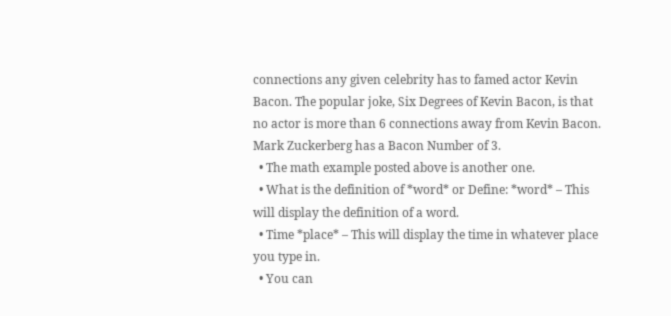connections any given celebrity has to famed actor Kevin Bacon. The popular joke, Six Degrees of Kevin Bacon, is that no actor is more than 6 connections away from Kevin Bacon. Mark Zuckerberg has a Bacon Number of 3.
  • The math example posted above is another one.
  • What is the definition of *word* or Define: *word* – This will display the definition of a word.
  • Time *place* – This will display the time in whatever place you type in.
  • You can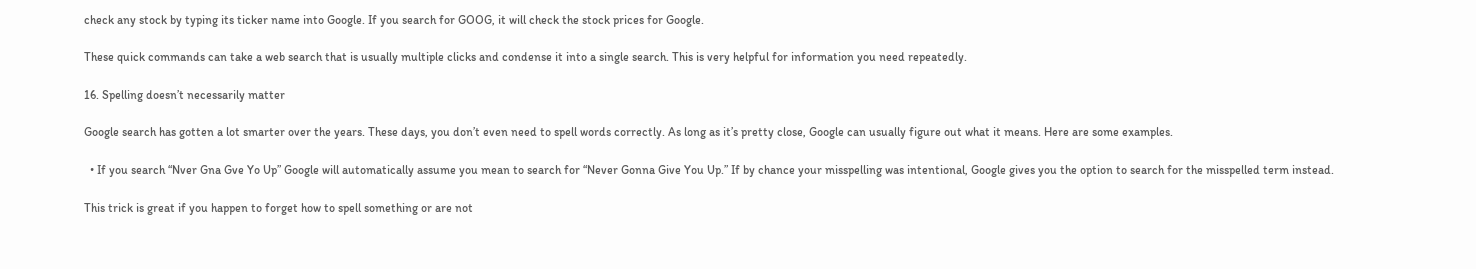check any stock by typing its ticker name into Google. If you search for GOOG, it will check the stock prices for Google.

These quick commands can take a web search that is usually multiple clicks and condense it into a single search. This is very helpful for information you need repeatedly.

16. Spelling doesn’t necessarily matter

Google search has gotten a lot smarter over the years. These days, you don’t even need to spell words correctly. As long as it’s pretty close, Google can usually figure out what it means. Here are some examples.

  • If you search “Nver Gna Gve Yo Up” Google will automatically assume you mean to search for “Never Gonna Give You Up.” If by chance your misspelling was intentional, Google gives you the option to search for the misspelled term instead.

This trick is great if you happen to forget how to spell something or are not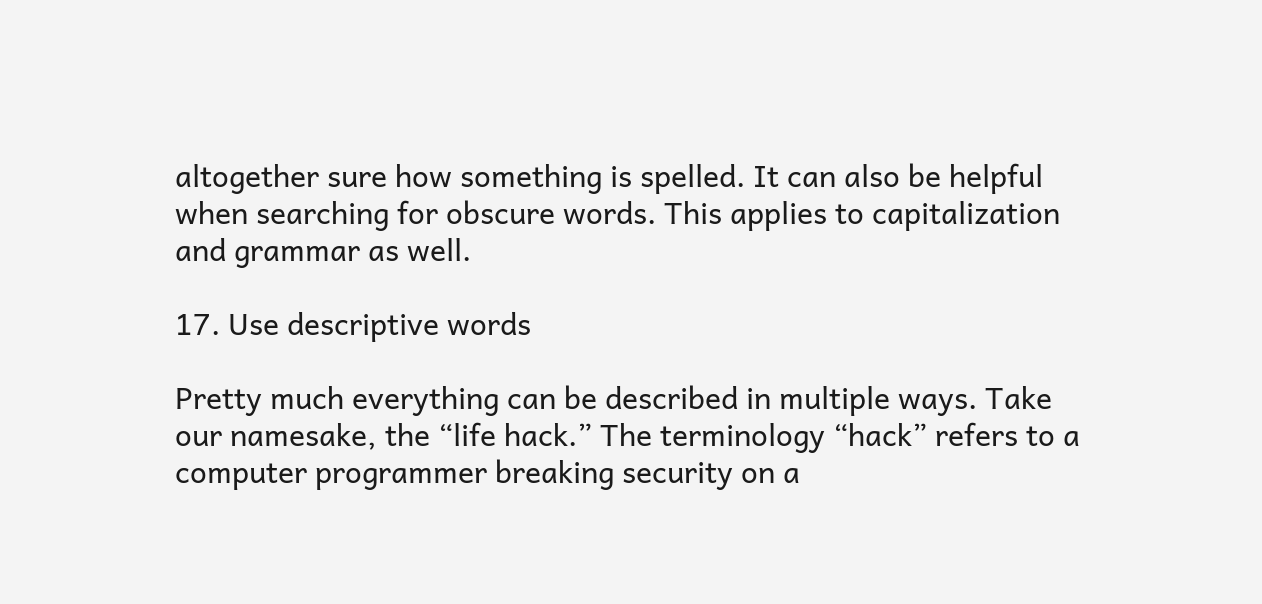altogether sure how something is spelled. It can also be helpful when searching for obscure words. This applies to capitalization and grammar as well.

17. Use descriptive words

Pretty much everything can be described in multiple ways. Take our namesake, the “life hack.” The terminology “hack” refers to a computer programmer breaking security on a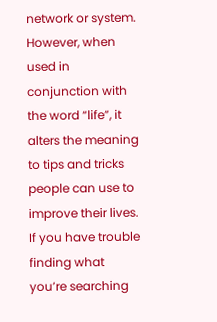network or system. However, when used in conjunction with the word “life”, it alters the meaning to tips and tricks people can use to improve their lives. If you have trouble finding what you’re searching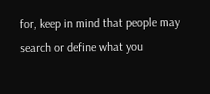for, keep in mind that people may search or define what you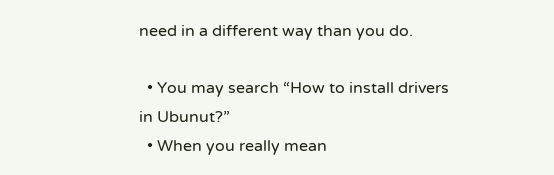need in a different way than you do.

  • You may search “How to install drivers in Ubunut?”
  • When you really mean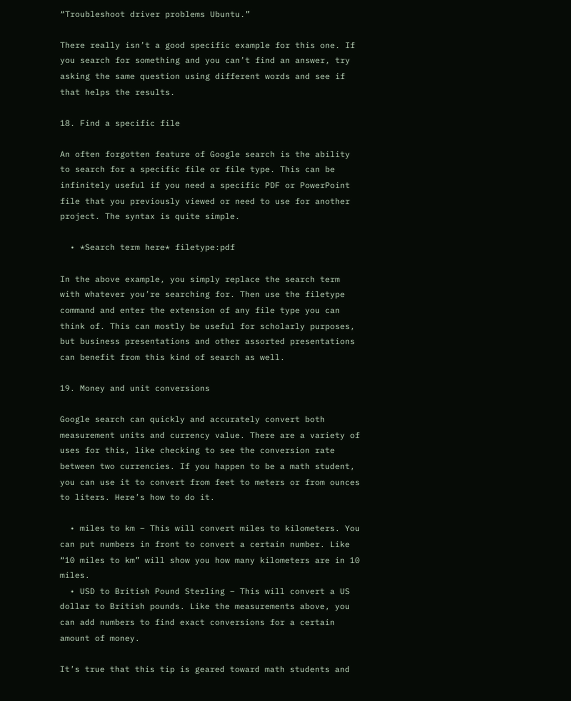“Troubleshoot driver problems Ubuntu.”

There really isn’t a good specific example for this one. If you search for something and you can’t find an answer, try asking the same question using different words and see if that helps the results.

18. Find a specific file

An often forgotten feature of Google search is the ability to search for a specific file or file type. This can be infinitely useful if you need a specific PDF or PowerPoint file that you previously viewed or need to use for another project. The syntax is quite simple.

  • *Search term here* filetype:pdf

In the above example, you simply replace the search term with whatever you’re searching for. Then use the filetype command and enter the extension of any file type you can think of. This can mostly be useful for scholarly purposes, but business presentations and other assorted presentations can benefit from this kind of search as well.

19. Money and unit conversions

Google search can quickly and accurately convert both measurement units and currency value. There are a variety of uses for this, like checking to see the conversion rate between two currencies. If you happen to be a math student, you can use it to convert from feet to meters or from ounces to liters. Here’s how to do it.

  • miles to km – This will convert miles to kilometers. You can put numbers in front to convert a certain number. Like “10 miles to km” will show you how many kilometers are in 10 miles.
  • USD to British Pound Sterling – This will convert a US dollar to British pounds. Like the measurements above, you can add numbers to find exact conversions for a certain amount of money.

It’s true that this tip is geared toward math students and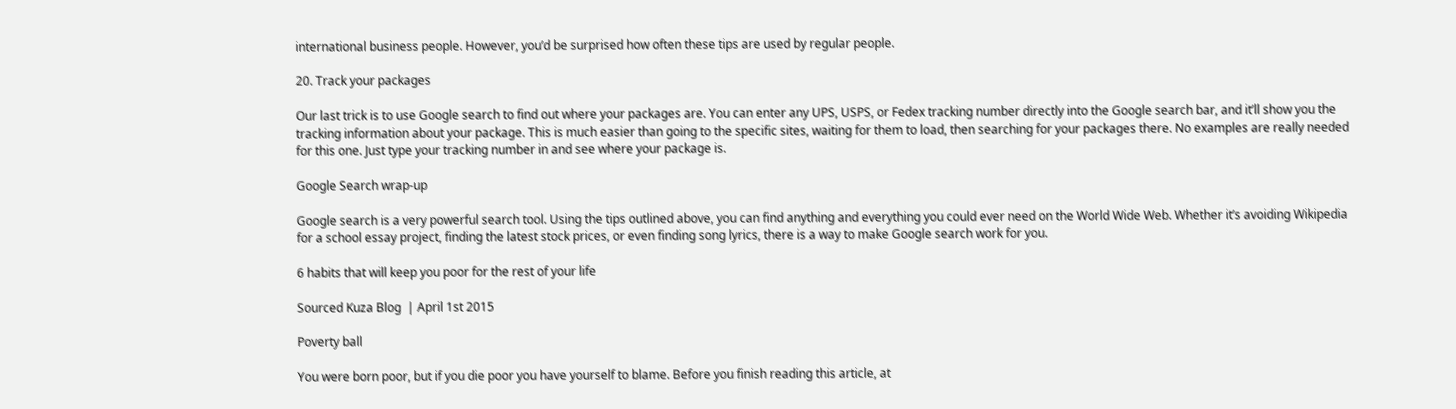international business people. However, you’d be surprised how often these tips are used by regular people.

20. Track your packages

Our last trick is to use Google search to find out where your packages are. You can enter any UPS, USPS, or Fedex tracking number directly into the Google search bar, and it’ll show you the tracking information about your package. This is much easier than going to the specific sites, waiting for them to load, then searching for your packages there. No examples are really needed for this one. Just type your tracking number in and see where your package is.

Google Search wrap-up

Google search is a very powerful search tool. Using the tips outlined above, you can find anything and everything you could ever need on the World Wide Web. Whether it’s avoiding Wikipedia for a school essay project, finding the latest stock prices, or even finding song lyrics, there is a way to make Google search work for you.

6 habits that will keep you poor for the rest of your life

Sourced Kuza Blog  | April 1st 2015

Poverty ball

You were born poor, but if you die poor you have yourself to blame. Before you finish reading this article, at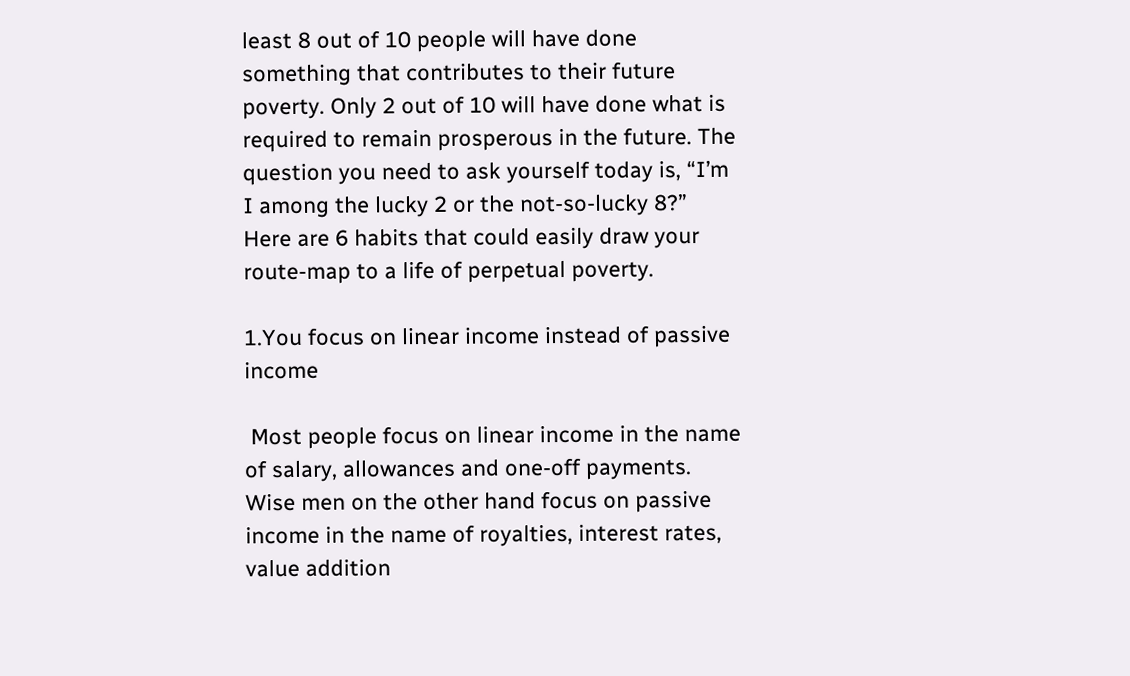least 8 out of 10 people will have done something that contributes to their future poverty. Only 2 out of 10 will have done what is required to remain prosperous in the future. The question you need to ask yourself today is, “I’m I among the lucky 2 or the not-so-lucky 8?”
Here are 6 habits that could easily draw your route-map to a life of perpetual poverty.

1.You focus on linear income instead of passive income

 Most people focus on linear income in the name of salary, allowances and one-off payments. Wise men on the other hand focus on passive income in the name of royalties, interest rates, value addition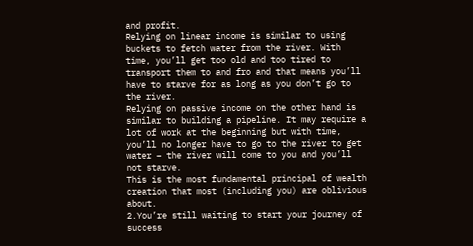and profit.
Relying on linear income is similar to using buckets to fetch water from the river. With time, you’ll get too old and too tired to transport them to and fro and that means you’ll have to starve for as long as you don’t go to the river.
Relying on passive income on the other hand is similar to building a pipeline. It may require a lot of work at the beginning but with time, you’ll no longer have to go to the river to get water – the river will come to you and you’ll not starve.
This is the most fundamental principal of wealth creation that most (including you) are oblivious about.
2.You’re still waiting to start your journey of success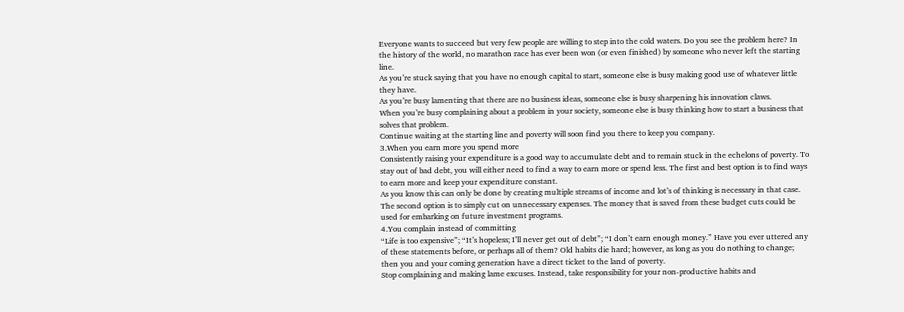Everyone wants to succeed but very few people are willing to step into the cold waters. Do you see the problem here? In the history of the world, no marathon race has ever been won (or even finished) by someone who never left the starting line.
As you’re stuck saying that you have no enough capital to start, someone else is busy making good use of whatever little they have.
As you’re busy lamenting that there are no business ideas, someone else is busy sharpening his innovation claws.
When you’re busy complaining about a problem in your society, someone else is busy thinking how to start a business that solves that problem.
Continue waiting at the starting line and poverty will soon find you there to keep you company.
3.When you earn more you spend more
Consistently raising your expenditure is a good way to accumulate debt and to remain stuck in the echelons of poverty. To stay out of bad debt, you will either need to find a way to earn more or spend less. The first and best option is to find ways to earn more and keep your expenditure constant.
As you know this can only be done by creating multiple streams of income and lot’s of thinking is necessary in that case.
The second option is to simply cut on unnecessary expenses. The money that is saved from these budget cuts could be used for embarking on future investment programs.
4.You complain instead of committing
“Life is too expensive”; “It’s hopeless; I’ll never get out of debt”; “I don’t earn enough money.” Have you ever uttered any of these statements before, or perhaps all of them? Old habits die hard; however, as long as you do nothing to change; then you and your coming generation have a direct ticket to the land of poverty.
Stop complaining and making lame excuses. Instead, take responsibility for your non-productive habits and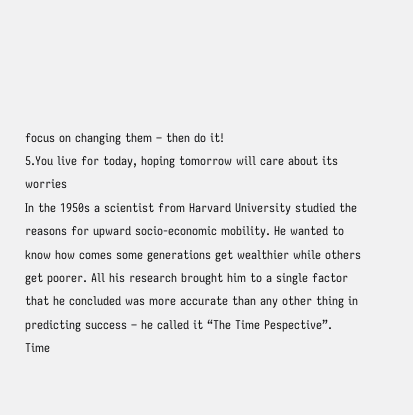focus on changing them – then do it!
5.You live for today, hoping tomorrow will care about its worries
In the 1950s a scientist from Harvard University studied the reasons for upward socio-economic mobility. He wanted to know how comes some generations get wealthier while others get poorer. All his research brought him to a single factor that he concluded was more accurate than any other thing in predicting success – he called it “The Time Pespective”.
Time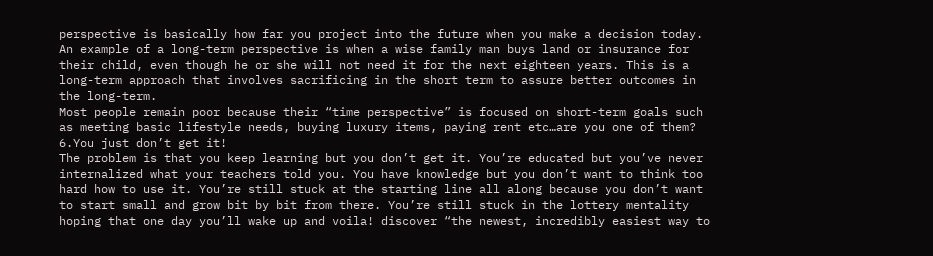perspective is basically how far you project into the future when you make a decision today. An example of a long-term perspective is when a wise family man buys land or insurance for their child, even though he or she will not need it for the next eighteen years. This is a long-term approach that involves sacrificing in the short term to assure better outcomes in the long-term.
Most people remain poor because their “time perspective” is focused on short-term goals such as meeting basic lifestyle needs, buying luxury items, paying rent etc…are you one of them?
6.You just don’t get it!
The problem is that you keep learning but you don’t get it. You’re educated but you’ve never internalized what your teachers told you. You have knowledge but you don’t want to think too hard how to use it. You’re still stuck at the starting line all along because you don’t want to start small and grow bit by bit from there. You’re still stuck in the lottery mentality hoping that one day you’ll wake up and voila! discover “the newest, incredibly easiest way to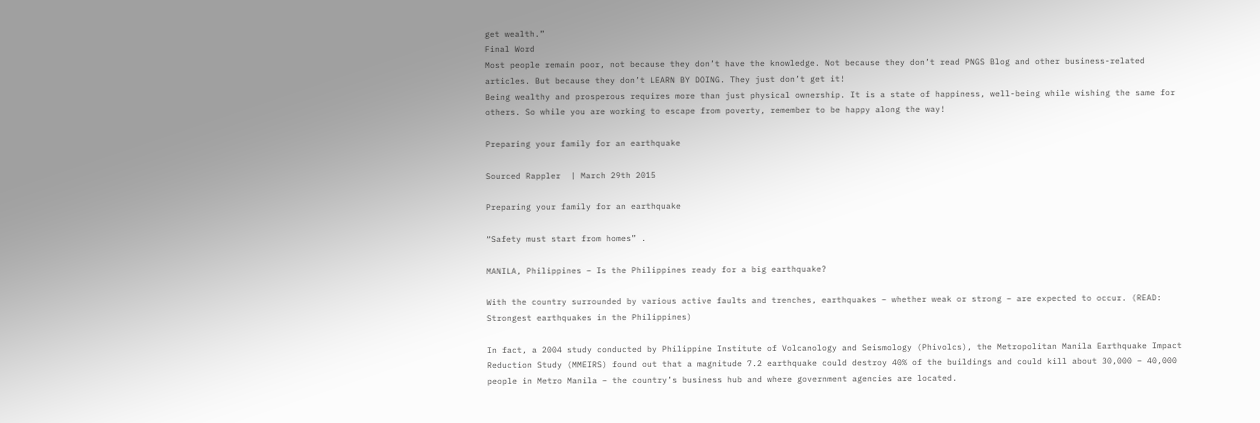get wealth.”
Final Word
Most people remain poor, not because they don’t have the knowledge. Not because they don’t read PNGS Blog and other business-related articles. But because they don’t LEARN BY DOING. They just don’t get it!
Being wealthy and prosperous requires more than just physical ownership. It is a state of happiness, well-being while wishing the same for others. So while you are working to escape from poverty, remember to be happy along the way!

Preparing your family for an earthquake

Sourced Rappler  | March 29th 2015

Preparing your family for an earthquake

“Safety must start from homes” .

MANILA, Philippines – Is the Philippines ready for a big earthquake?

With the country surrounded by various active faults and trenches, earthquakes – whether weak or strong – are expected to occur. (READ: Strongest earthquakes in the Philippines)

In fact, a 2004 study conducted by Philippine Institute of Volcanology and Seismology (Phivolcs), the Metropolitan Manila Earthquake Impact Reduction Study (MMEIRS) found out that a magnitude 7.2 earthquake could destroy 40% of the buildings and could kill about 30,000 – 40,000 people in Metro Manila – the country’s business hub and where government agencies are located.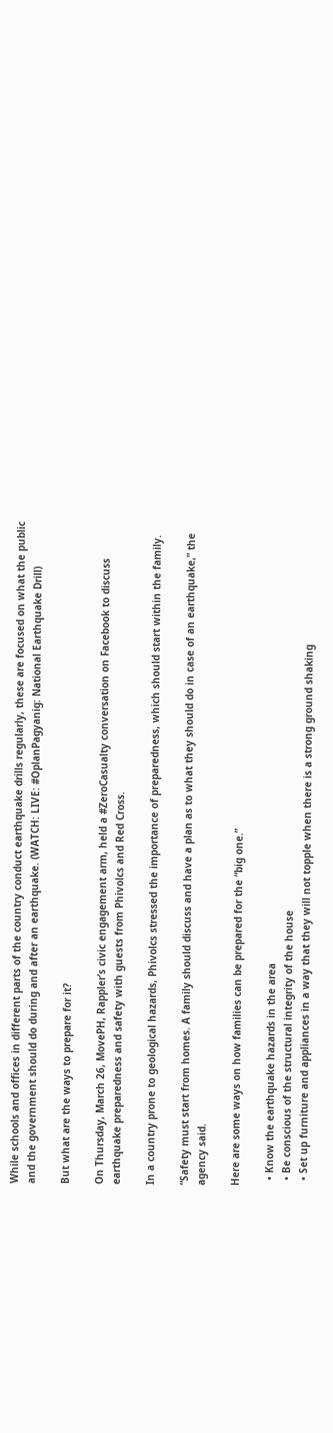While schools and offices in different parts of the country conduct earthquake drills regularly, these are focused on what the public and the government should do during and after an earthquake. (WATCH: LIVE: #OplanPagyanig: National Earthquake Drill)

But what are the ways to prepare for it?

On Thursday, March 26, MovePH, Rappler’s civic engagement arm, held a #ZeroCasualty conversation on Facebook to discuss earthquake preparedness and safety with guests from Phivolcs and Red Cross.

In a country prone to geological hazards, Phivolcs stressed the importance of preparedness, which should start within the family.

“Safety must start from homes. A family should discuss and have a plan as to what they should do in case of an earthquake,” the agency said.

Here are some ways on how families can be prepared for the “big one.”

  • Know the earthquake hazards in the area
  • Be conscious of the structural integrity of the house
  • Set up furniture and appliances in a way that they will not topple when there is a strong ground shaking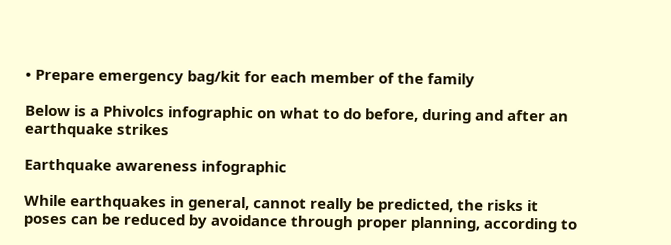• Prepare emergency bag/kit for each member of the family

Below is a Phivolcs infographic on what to do before, during and after an earthquake strikes

Earthquake awareness infographic

While earthquakes in general, cannot really be predicted, the risks it poses can be reduced by avoidance through proper planning, according to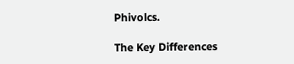Phivolcs.

The Key Differences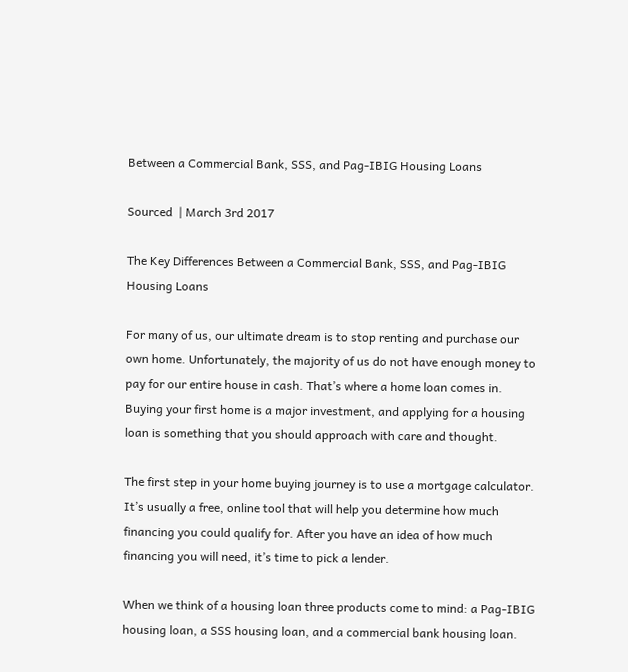Between a Commercial Bank, SSS, and Pag-IBIG Housing Loans

Sourced  | March 3rd 2017

The Key Differences Between a Commercial Bank, SSS, and Pag-IBIG Housing Loans

For many of us, our ultimate dream is to stop renting and purchase our own home. Unfortunately, the majority of us do not have enough money to pay for our entire house in cash. That’s where a home loan comes in. Buying your first home is a major investment, and applying for a housing loan is something that you should approach with care and thought.

The first step in your home buying journey is to use a mortgage calculator. It’s usually a free, online tool that will help you determine how much financing you could qualify for. After you have an idea of how much financing you will need, it’s time to pick a lender.

When we think of a housing loan three products come to mind: a Pag-IBIG housing loan, a SSS housing loan, and a commercial bank housing loan.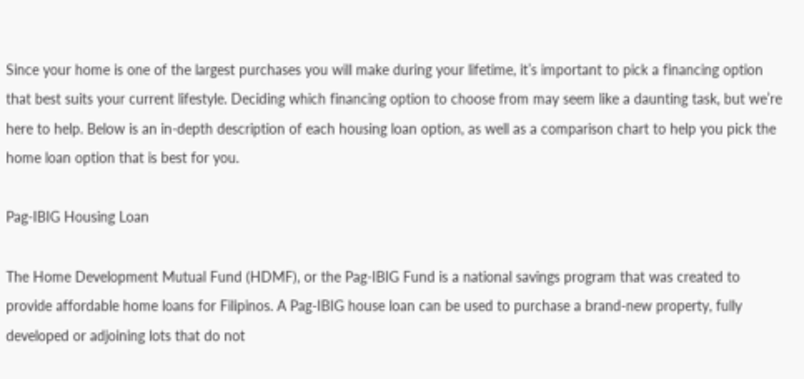Since your home is one of the largest purchases you will make during your lifetime, it’s important to pick a financing option that best suits your current lifestyle. Deciding which financing option to choose from may seem like a daunting task, but we’re here to help. Below is an in-depth description of each housing loan option, as well as a comparison chart to help you pick the home loan option that is best for you.

Pag-IBIG Housing Loan

The Home Development Mutual Fund (HDMF), or the Pag-IBIG Fund is a national savings program that was created to provide affordable home loans for Filipinos. A Pag-IBIG house loan can be used to purchase a brand-new property, fully developed or adjoining lots that do not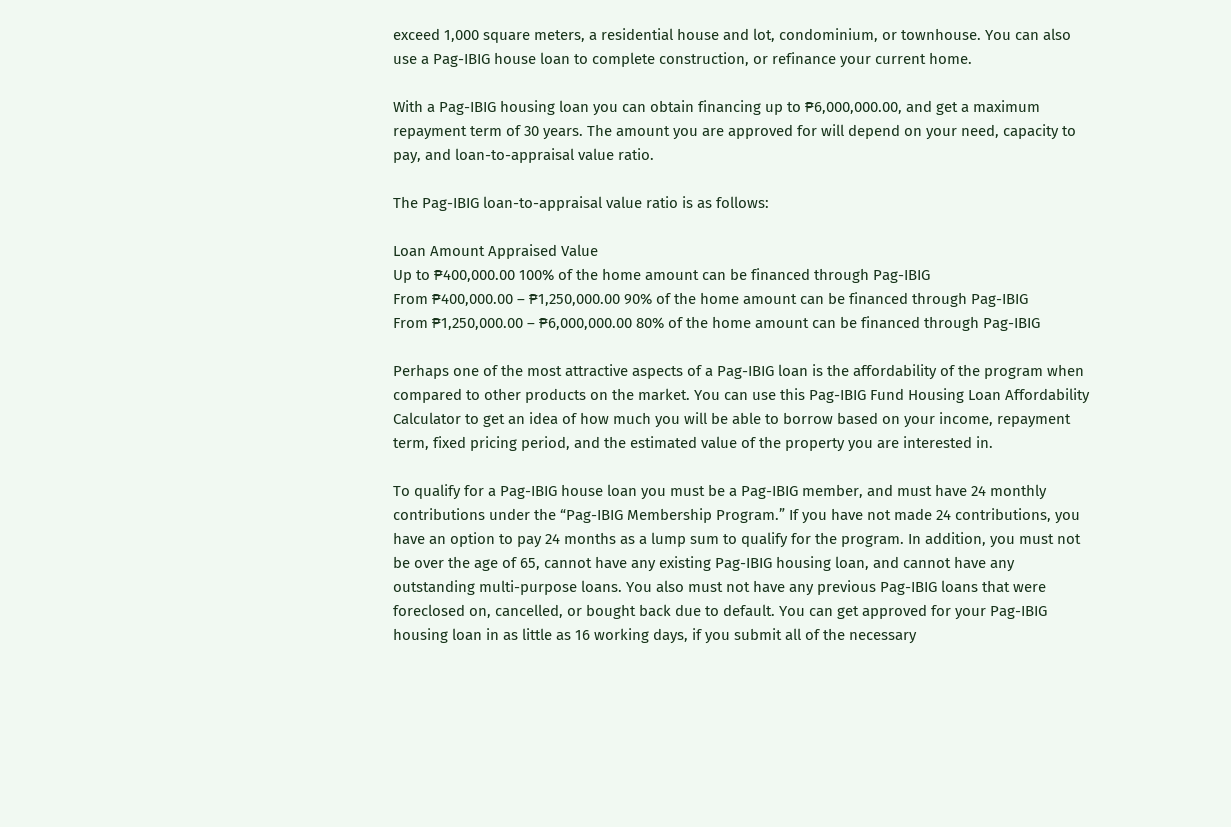exceed 1,000 square meters, a residential house and lot, condominium, or townhouse. You can also use a Pag-IBIG house loan to complete construction, or refinance your current home.

With a Pag-IBIG housing loan you can obtain financing up to ₱6,000,000.00, and get a maximum repayment term of 30 years. The amount you are approved for will depend on your need, capacity to pay, and loan-to-appraisal value ratio.

The Pag-IBIG loan-to-appraisal value ratio is as follows:

Loan Amount Appraised Value
Up to ₱400,000.00 100% of the home amount can be financed through Pag-IBIG
From ₱400,000.00 – ₱1,250,000.00 90% of the home amount can be financed through Pag-IBIG
From ₱1,250,000.00 – ₱6,000,000.00 80% of the home amount can be financed through Pag-IBIG

Perhaps one of the most attractive aspects of a Pag-IBIG loan is the affordability of the program when compared to other products on the market. You can use this Pag-IBIG Fund Housing Loan Affordability Calculator to get an idea of how much you will be able to borrow based on your income, repayment term, fixed pricing period, and the estimated value of the property you are interested in.

To qualify for a Pag-IBIG house loan you must be a Pag-IBIG member, and must have 24 monthly contributions under the “Pag-IBIG Membership Program.” If you have not made 24 contributions, you have an option to pay 24 months as a lump sum to qualify for the program. In addition, you must not be over the age of 65, cannot have any existing Pag-IBIG housing loan, and cannot have any outstanding multi-purpose loans. You also must not have any previous Pag-IBIG loans that were foreclosed on, cancelled, or bought back due to default. You can get approved for your Pag-IBIG housing loan in as little as 16 working days, if you submit all of the necessary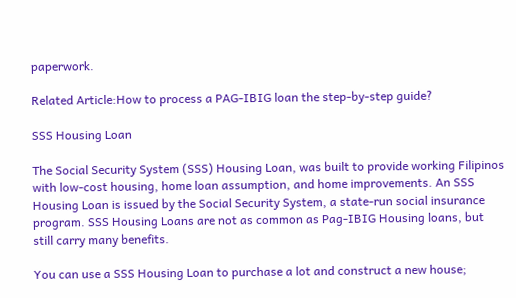paperwork.

Related Article:How to process a PAG-IBIG loan the step-by-step guide?

SSS Housing Loan

The Social Security System (SSS) Housing Loan, was built to provide working Filipinos with low-cost housing, home loan assumption, and home improvements. An SSS Housing Loan is issued by the Social Security System, a state-run social insurance program. SSS Housing Loans are not as common as Pag-IBIG Housing loans, but still carry many benefits.

You can use a SSS Housing Loan to purchase a lot and construct a new house;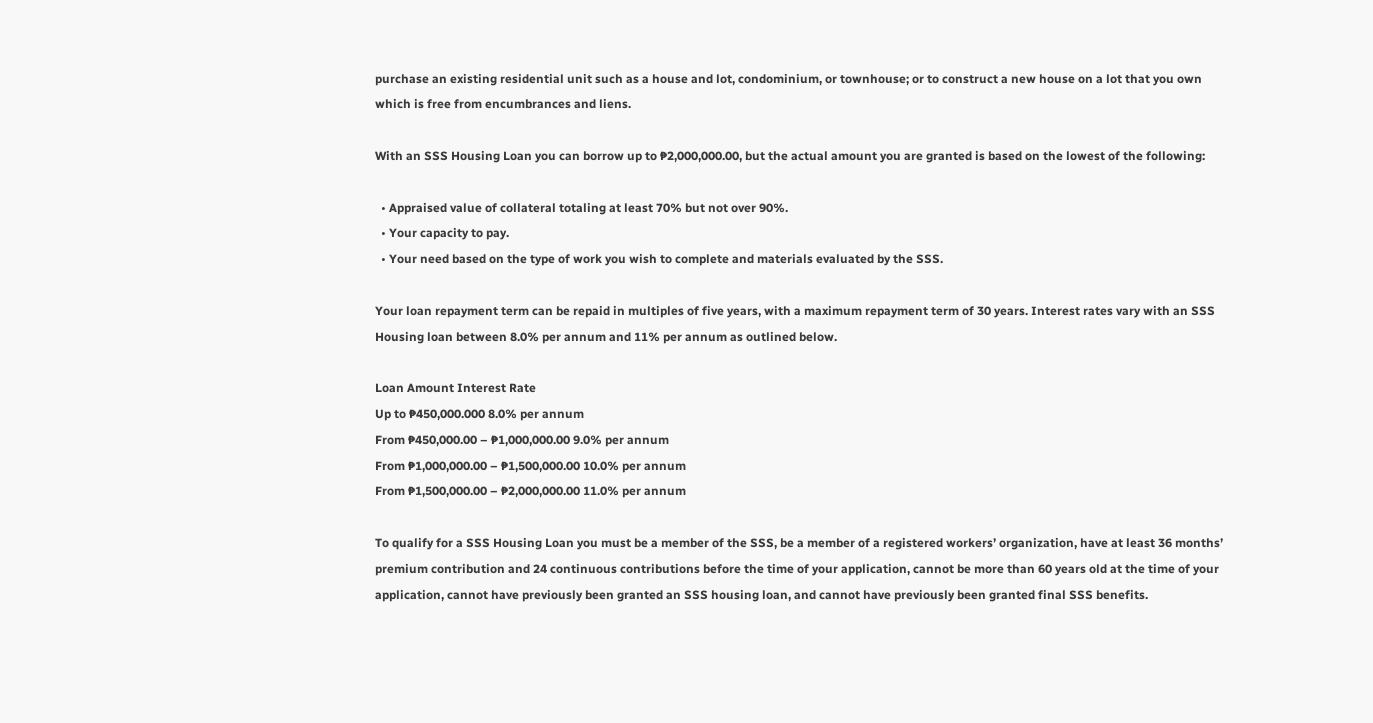purchase an existing residential unit such as a house and lot, condominium, or townhouse; or to construct a new house on a lot that you own which is free from encumbrances and liens.

With an SSS Housing Loan you can borrow up to ₱2,000,000.00, but the actual amount you are granted is based on the lowest of the following:

  • Appraised value of collateral totaling at least 70% but not over 90%.
  • Your capacity to pay.
  • Your need based on the type of work you wish to complete and materials evaluated by the SSS.

Your loan repayment term can be repaid in multiples of five years, with a maximum repayment term of 30 years. Interest rates vary with an SSS Housing loan between 8.0% per annum and 11% per annum as outlined below.

Loan Amount Interest Rate
Up to ₱450,000.000 8.0% per annum
From ₱450,000.00 – ₱1,000,000.00 9.0% per annum
From ₱1,000,000.00 – ₱1,500,000.00 10.0% per annum
From ₱1,500,000.00 – ₱2,000,000.00 11.0% per annum

To qualify for a SSS Housing Loan you must be a member of the SSS, be a member of a registered workers’ organization, have at least 36 months’ premium contribution and 24 continuous contributions before the time of your application, cannot be more than 60 years old at the time of your application, cannot have previously been granted an SSS housing loan, and cannot have previously been granted final SSS benefits.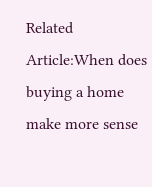Related Article:When does buying a home make more sense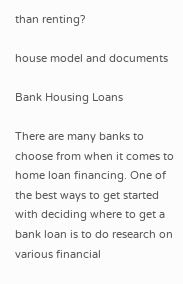than renting?

house model and documents

Bank Housing Loans

There are many banks to choose from when it comes to home loan financing. One of the best ways to get started with deciding where to get a bank loan is to do research on various financial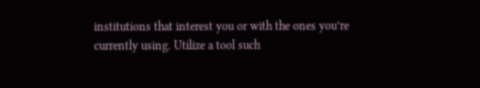institutions that interest you or with the ones you’re currently using. Utilize a tool such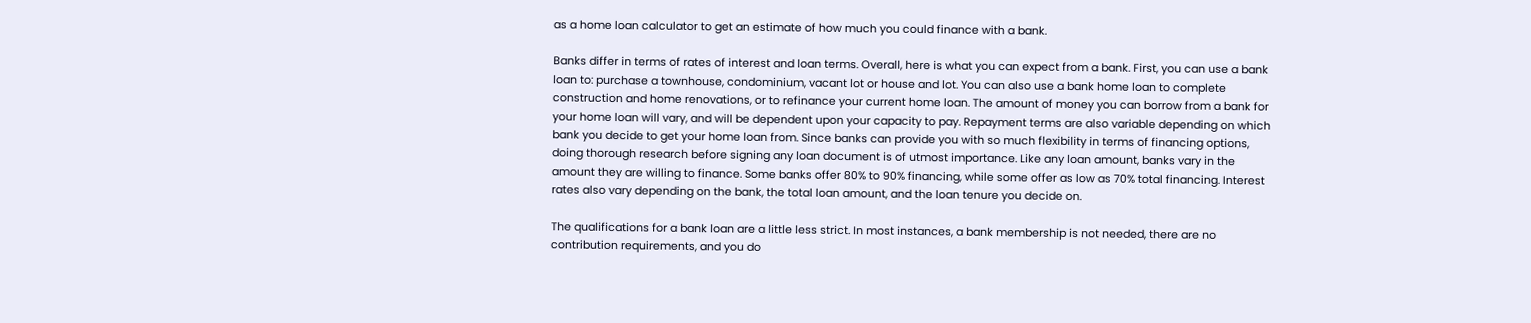as a home loan calculator to get an estimate of how much you could finance with a bank.

Banks differ in terms of rates of interest and loan terms. Overall, here is what you can expect from a bank. First, you can use a bank loan to: purchase a townhouse, condominium, vacant lot or house and lot. You can also use a bank home loan to complete construction and home renovations, or to refinance your current home loan. The amount of money you can borrow from a bank for your home loan will vary, and will be dependent upon your capacity to pay. Repayment terms are also variable depending on which bank you decide to get your home loan from. Since banks can provide you with so much flexibility in terms of financing options, doing thorough research before signing any loan document is of utmost importance. Like any loan amount, banks vary in the amount they are willing to finance. Some banks offer 80% to 90% financing, while some offer as low as 70% total financing. Interest rates also vary depending on the bank, the total loan amount, and the loan tenure you decide on.

The qualifications for a bank loan are a little less strict. In most instances, a bank membership is not needed, there are no contribution requirements, and you do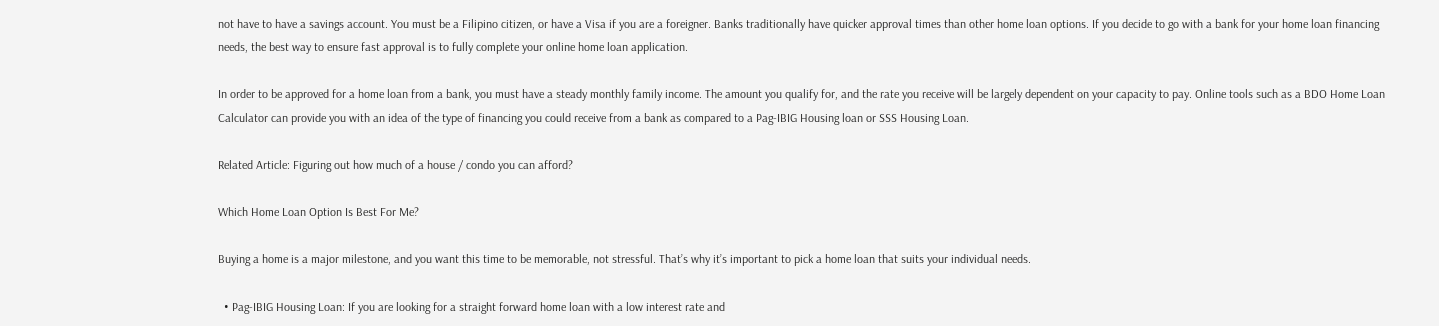not have to have a savings account. You must be a Filipino citizen, or have a Visa if you are a foreigner. Banks traditionally have quicker approval times than other home loan options. If you decide to go with a bank for your home loan financing needs, the best way to ensure fast approval is to fully complete your online home loan application.

In order to be approved for a home loan from a bank, you must have a steady monthly family income. The amount you qualify for, and the rate you receive will be largely dependent on your capacity to pay. Online tools such as a BDO Home Loan Calculator can provide you with an idea of the type of financing you could receive from a bank as compared to a Pag-IBIG Housing loan or SSS Housing Loan.

Related Article: Figuring out how much of a house / condo you can afford?

Which Home Loan Option Is Best For Me?

Buying a home is a major milestone, and you want this time to be memorable, not stressful. That’s why it’s important to pick a home loan that suits your individual needs.

  • Pag-IBIG Housing Loan: If you are looking for a straight forward home loan with a low interest rate and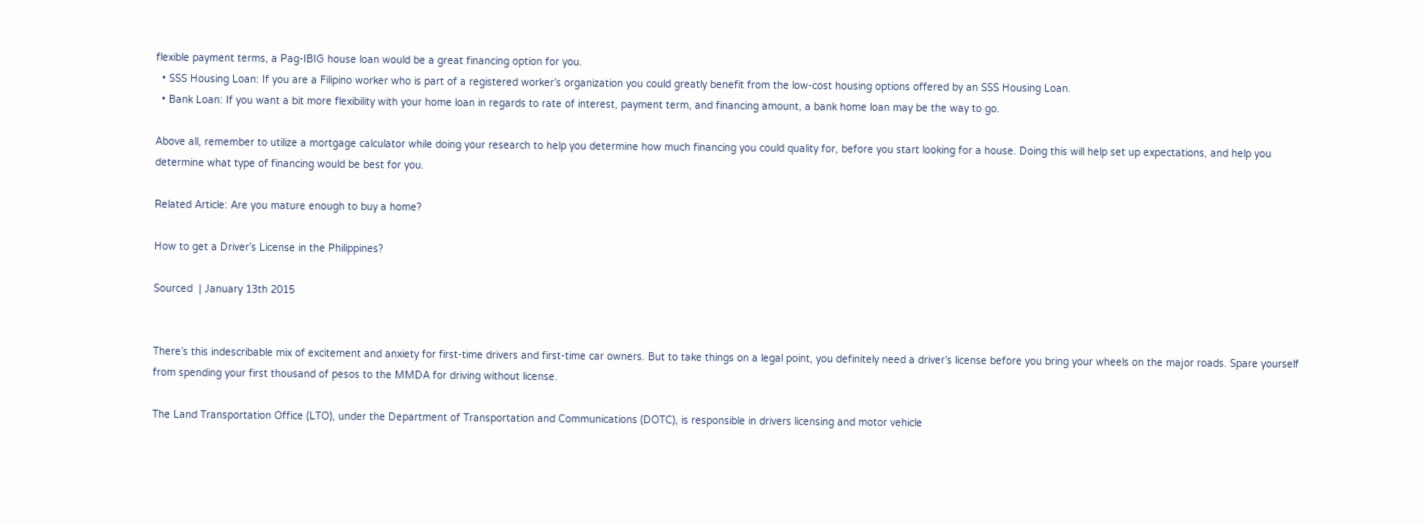flexible payment terms, a Pag-IBIG house loan would be a great financing option for you.
  • SSS Housing Loan: If you are a Filipino worker who is part of a registered worker’s organization you could greatly benefit from the low-cost housing options offered by an SSS Housing Loan.
  • Bank Loan: If you want a bit more flexibility with your home loan in regards to rate of interest, payment term, and financing amount, a bank home loan may be the way to go.

Above all, remember to utilize a mortgage calculator while doing your research to help you determine how much financing you could quality for, before you start looking for a house. Doing this will help set up expectations, and help you determine what type of financing would be best for you.

Related Article: Are you mature enough to buy a home?

How to get a Driver’s License in the Philippines?

Sourced  | January 13th 2015


There’s this indescribable mix of excitement and anxiety for first-time drivers and first-time car owners. But to take things on a legal point, you definitely need a driver’s license before you bring your wheels on the major roads. Spare yourself from spending your first thousand of pesos to the MMDA for driving without license.

The Land Transportation Office (LTO), under the Department of Transportation and Communications (DOTC), is responsible in drivers licensing and motor vehicle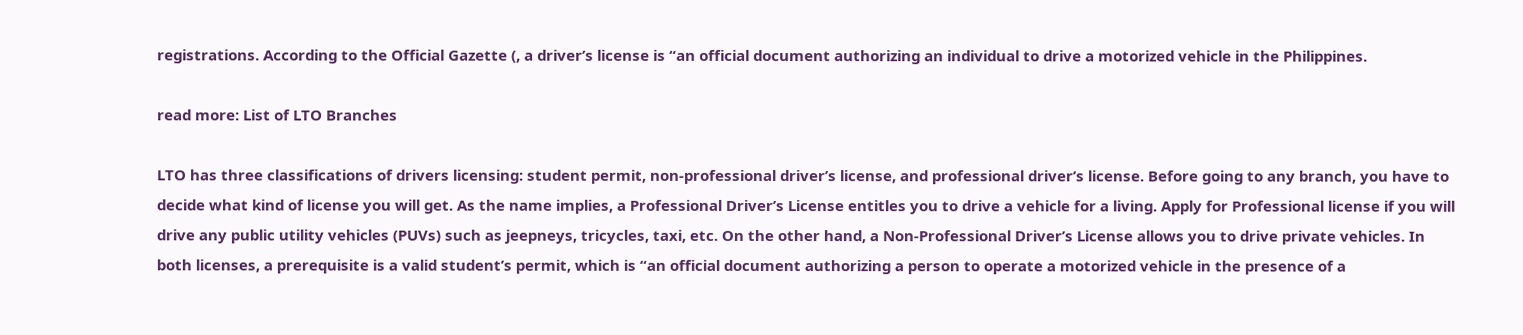registrations. According to the Official Gazette (, a driver’s license is “an official document authorizing an individual to drive a motorized vehicle in the Philippines.

read more: List of LTO Branches

LTO has three classifications of drivers licensing: student permit, non-professional driver’s license, and professional driver’s license. Before going to any branch, you have to decide what kind of license you will get. As the name implies, a Professional Driver’s License entitles you to drive a vehicle for a living. Apply for Professional license if you will drive any public utility vehicles (PUVs) such as jeepneys, tricycles, taxi, etc. On the other hand, a Non-Professional Driver’s License allows you to drive private vehicles. In both licenses, a prerequisite is a valid student’s permit, which is “an official document authorizing a person to operate a motorized vehicle in the presence of a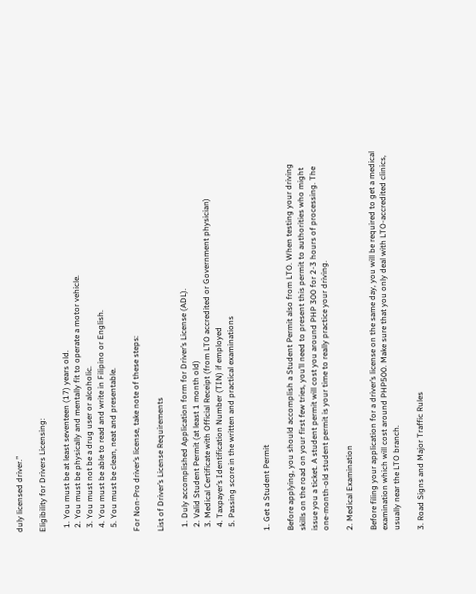duly licensed driver.”

Eligibility for Drivers Licensing:

  1. You must be at least seventeen (17) years old.
  2. You must be physically and mentally fit to operate a motor vehicle.
  3. You must not be a drug user or alcoholic.
  4. You must be able to read and write in Filipino or English.
  5. You must be clean, neat and presentable.

For Non-Pro driver’s license, take note of these steps:

List of Driver’s License Requirements

  1. Duly accomplished Application form for Driver’s License (ADL).
  2. Valid Student Permit (at least 1 month old)
  3. Medical Certificate with Official Receipt (from LTO accredited or Government physician)
  4. Taxpayer’s Identification Number (TIN) if employed
  5. Passing score in the written and practical examinations


1. Get a Student Permit

Before applying, you should accomplish a Student Permit also from LTO. When testing your driving skills on the road on your first few tries, you’ll need to present this permit to authorities who might issue you a ticket. A student permit will cost you around PHP 300 for 2-3 hours of processing. The one-month-old student permit is your time to really practice your driving.

2. Medical Examination

Before filing your application for a driver’s license on the same day, you will be required to get a medical examination which will cost around PHP500. Make sure that you only deal with LTO-accredited clinics, usually near the LTO branch.

3. Road Signs and Major Traffic Rules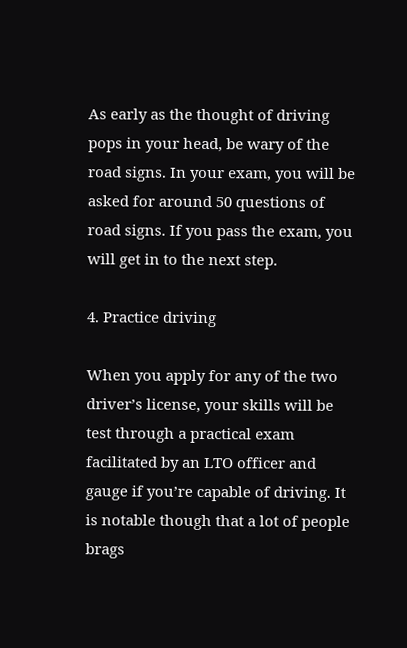As early as the thought of driving pops in your head, be wary of the road signs. In your exam, you will be asked for around 50 questions of road signs. If you pass the exam, you will get in to the next step.

4. Practice driving

When you apply for any of the two driver’s license, your skills will be test through a practical exam facilitated by an LTO officer and gauge if you’re capable of driving. It is notable though that a lot of people brags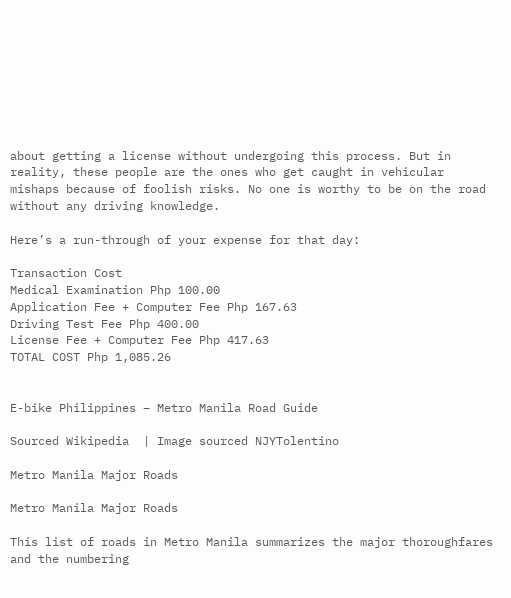about getting a license without undergoing this process. But in reality, these people are the ones who get caught in vehicular mishaps because of foolish risks. No one is worthy to be on the road without any driving knowledge.

Here’s a run-through of your expense for that day:

Transaction Cost
Medical Examination Php 100.00
Application Fee + Computer Fee Php 167.63
Driving Test Fee Php 400.00
License Fee + Computer Fee Php 417.63
TOTAL COST Php 1,085.26


E-bike Philippines – Metro Manila Road Guide

Sourced Wikipedia  | Image sourced NJYTolentino

Metro Manila Major Roads

Metro Manila Major Roads

This list of roads in Metro Manila summarizes the major thoroughfares and the numbering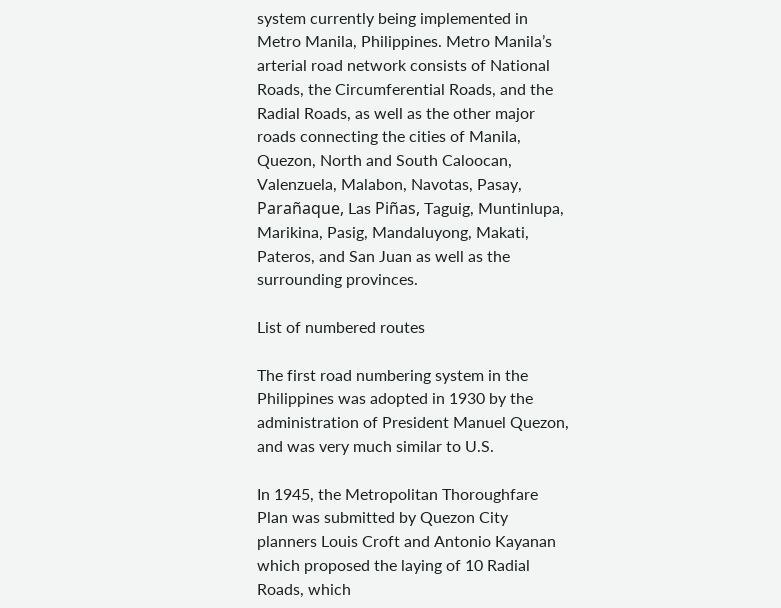system currently being implemented in Metro Manila, Philippines. Metro Manila’s arterial road network consists of National Roads, the Circumferential Roads, and the Radial Roads, as well as the other major roads connecting the cities of Manila, Quezon, North and South Caloocan, Valenzuela, Malabon, Navotas, Pasay, Parañaque, Las Piñas, Taguig, Muntinlupa, Marikina, Pasig, Mandaluyong, Makati, Pateros, and San Juan as well as the surrounding provinces.

List of numbered routes

The first road numbering system in the Philippines was adopted in 1930 by the administration of President Manuel Quezon, and was very much similar to U.S.

In 1945, the Metropolitan Thoroughfare Plan was submitted by Quezon City planners Louis Croft and Antonio Kayanan which proposed the laying of 10 Radial Roads, which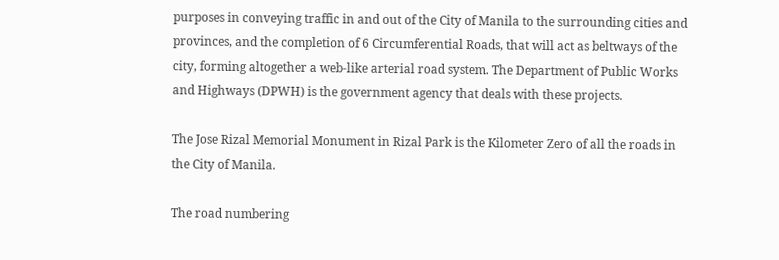purposes in conveying traffic in and out of the City of Manila to the surrounding cities and provinces, and the completion of 6 Circumferential Roads, that will act as beltways of the city, forming altogether a web-like arterial road system. The Department of Public Works and Highways (DPWH) is the government agency that deals with these projects.

The Jose Rizal Memorial Monument in Rizal Park is the Kilometer Zero of all the roads in the City of Manila.

The road numbering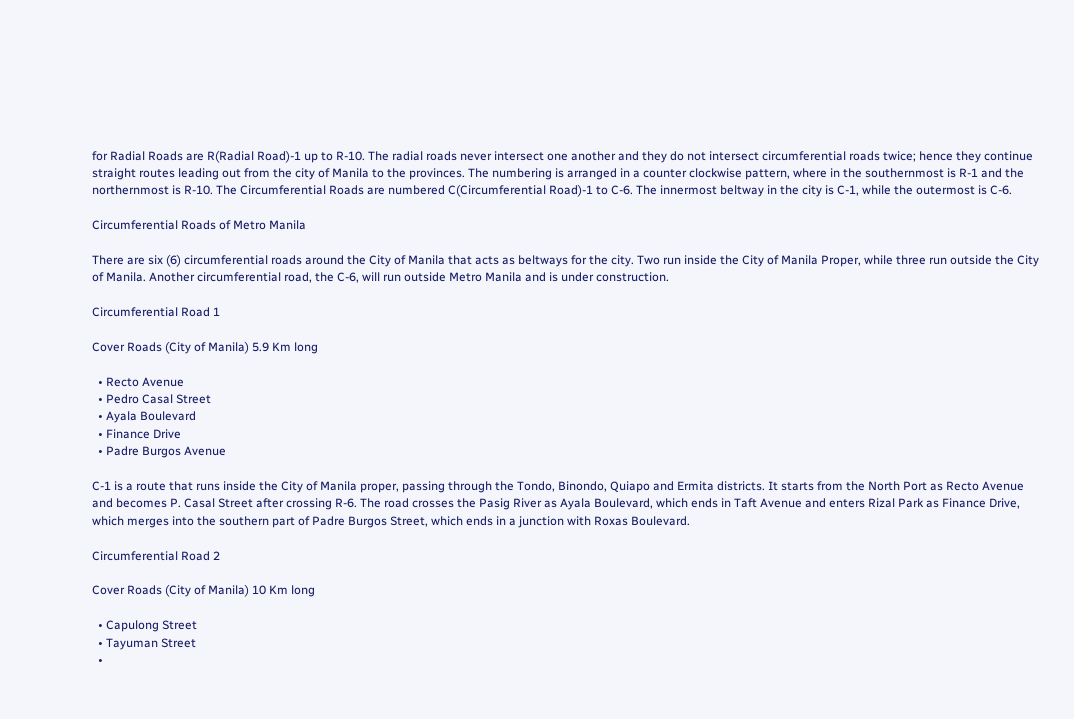for Radial Roads are R(Radial Road)-1 up to R-10. The radial roads never intersect one another and they do not intersect circumferential roads twice; hence they continue straight routes leading out from the city of Manila to the provinces. The numbering is arranged in a counter clockwise pattern, where in the southernmost is R-1 and the northernmost is R-10. The Circumferential Roads are numbered C(Circumferential Road)-1 to C-6. The innermost beltway in the city is C-1, while the outermost is C-6.

Circumferential Roads of Metro Manila

There are six (6) circumferential roads around the City of Manila that acts as beltways for the city. Two run inside the City of Manila Proper, while three run outside the City of Manila. Another circumferential road, the C-6, will run outside Metro Manila and is under construction.

Circumferential Road 1

Cover Roads (City of Manila) 5.9 Km long

  • Recto Avenue
  • Pedro Casal Street
  • Ayala Boulevard
  • Finance Drive
  • Padre Burgos Avenue

C-1 is a route that runs inside the City of Manila proper, passing through the Tondo, Binondo, Quiapo and Ermita districts. It starts from the North Port as Recto Avenue and becomes P. Casal Street after crossing R-6. The road crosses the Pasig River as Ayala Boulevard, which ends in Taft Avenue and enters Rizal Park as Finance Drive, which merges into the southern part of Padre Burgos Street, which ends in a junction with Roxas Boulevard.

Circumferential Road 2

Cover Roads (City of Manila) 10 Km long

  • Capulong Street
  • Tayuman Street
  •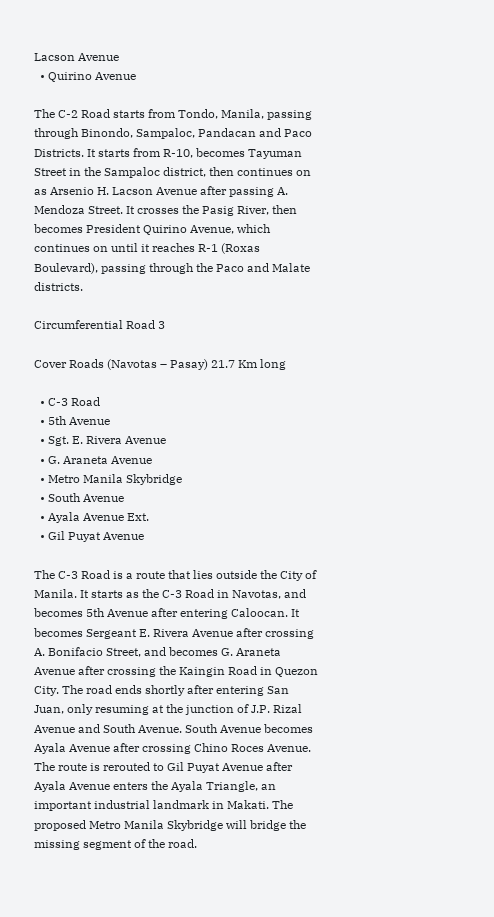Lacson Avenue
  • Quirino Avenue

The C-2 Road starts from Tondo, Manila, passing through Binondo, Sampaloc, Pandacan and Paco Districts. It starts from R-10, becomes Tayuman Street in the Sampaloc district, then continues on as Arsenio H. Lacson Avenue after passing A. Mendoza Street. It crosses the Pasig River, then becomes President Quirino Avenue, which continues on until it reaches R-1 (Roxas Boulevard), passing through the Paco and Malate districts.

Circumferential Road 3

Cover Roads (Navotas – Pasay) 21.7 Km long

  • C-3 Road
  • 5th Avenue
  • Sgt. E. Rivera Avenue
  • G. Araneta Avenue
  • Metro Manila Skybridge
  • South Avenue
  • Ayala Avenue Ext.
  • Gil Puyat Avenue

The C-3 Road is a route that lies outside the City of Manila. It starts as the C-3 Road in Navotas, and becomes 5th Avenue after entering Caloocan. It becomes Sergeant E. Rivera Avenue after crossing A. Bonifacio Street, and becomes G. Araneta Avenue after crossing the Kaingin Road in Quezon City. The road ends shortly after entering San Juan, only resuming at the junction of J.P. Rizal Avenue and South Avenue. South Avenue becomes Ayala Avenue after crossing Chino Roces Avenue. The route is rerouted to Gil Puyat Avenue after Ayala Avenue enters the Ayala Triangle, an important industrial landmark in Makati. The proposed Metro Manila Skybridge will bridge the missing segment of the road.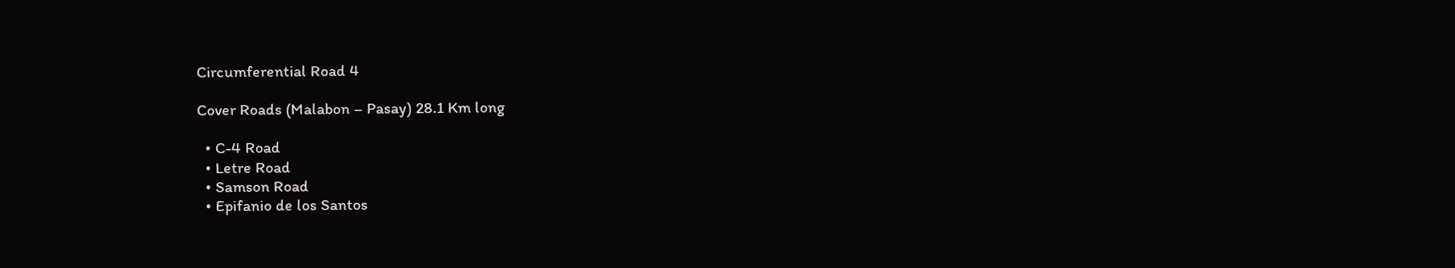Circumferential Road 4

Cover Roads (Malabon – Pasay) 28.1 Km long

  • C-4 Road
  • Letre Road
  • Samson Road
  • Epifanio de los Santos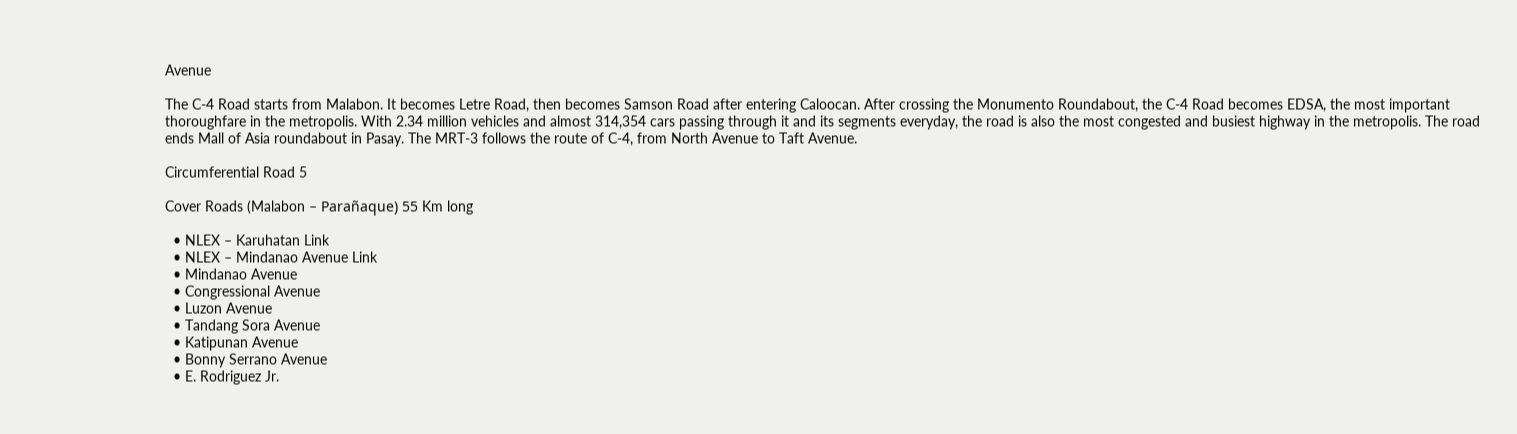Avenue

The C-4 Road starts from Malabon. It becomes Letre Road, then becomes Samson Road after entering Caloocan. After crossing the Monumento Roundabout, the C-4 Road becomes EDSA, the most important thoroughfare in the metropolis. With 2.34 million vehicles and almost 314,354 cars passing through it and its segments everyday, the road is also the most congested and busiest highway in the metropolis. The road ends Mall of Asia roundabout in Pasay. The MRT-3 follows the route of C-4, from North Avenue to Taft Avenue.

Circumferential Road 5

Cover Roads (Malabon – Parañaque) 55 Km long

  • NLEX – Karuhatan Link
  • NLEX – Mindanao Avenue Link
  • Mindanao Avenue
  • Congressional Avenue
  • Luzon Avenue
  • Tandang Sora Avenue
  • Katipunan Avenue
  • Bonny Serrano Avenue
  • E. Rodriguez Jr.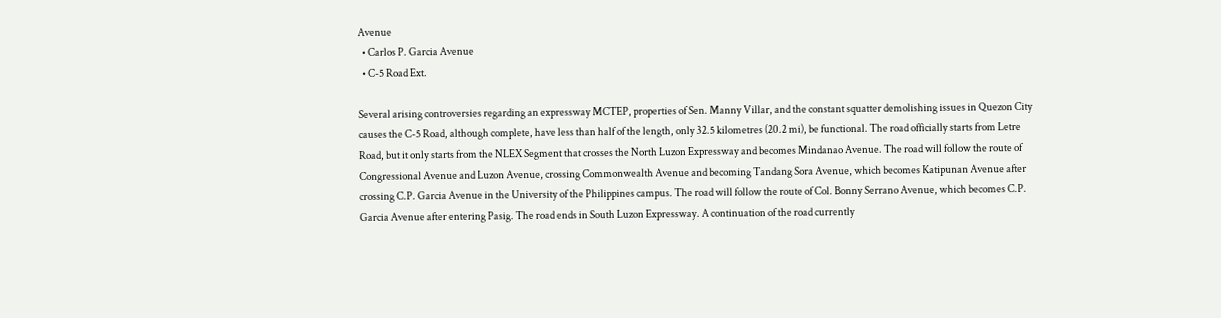Avenue
  • Carlos P. Garcia Avenue
  • C-5 Road Ext.

Several arising controversies regarding an expressway MCTEP, properties of Sen. Manny Villar, and the constant squatter demolishing issues in Quezon City causes the C-5 Road, although complete, have less than half of the length, only 32.5 kilometres (20.2 mi), be functional. The road officially starts from Letre Road, but it only starts from the NLEX Segment that crosses the North Luzon Expressway and becomes Mindanao Avenue. The road will follow the route of Congressional Avenue and Luzon Avenue, crossing Commonwealth Avenue and becoming Tandang Sora Avenue, which becomes Katipunan Avenue after crossing C.P. Garcia Avenue in the University of the Philippines campus. The road will follow the route of Col. Bonny Serrano Avenue, which becomes C.P. Garcia Avenue after entering Pasig. The road ends in South Luzon Expressway. A continuation of the road currently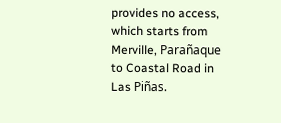provides no access, which starts from Merville, Parañaque to Coastal Road in Las Piñas.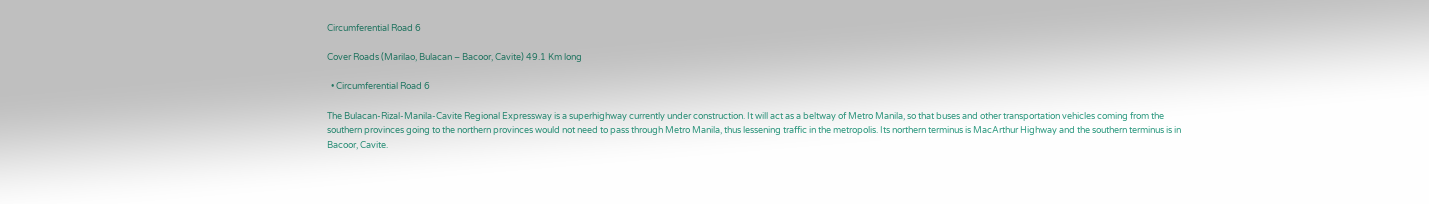Circumferential Road 6

Cover Roads (Marilao, Bulacan – Bacoor, Cavite) 49.1 Km long

  • Circumferential Road 6

The Bulacan-Rizal-Manila-Cavite Regional Expressway is a superhighway currently under construction. It will act as a beltway of Metro Manila, so that buses and other transportation vehicles coming from the southern provinces going to the northern provinces would not need to pass through Metro Manila, thus lessening traffic in the metropolis. Its northern terminus is MacArthur Highway and the southern terminus is in Bacoor, Cavite.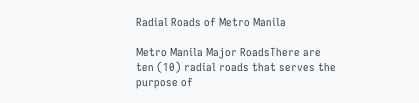Radial Roads of Metro Manila

Metro Manila Major RoadsThere are ten (10) radial roads that serves the purpose of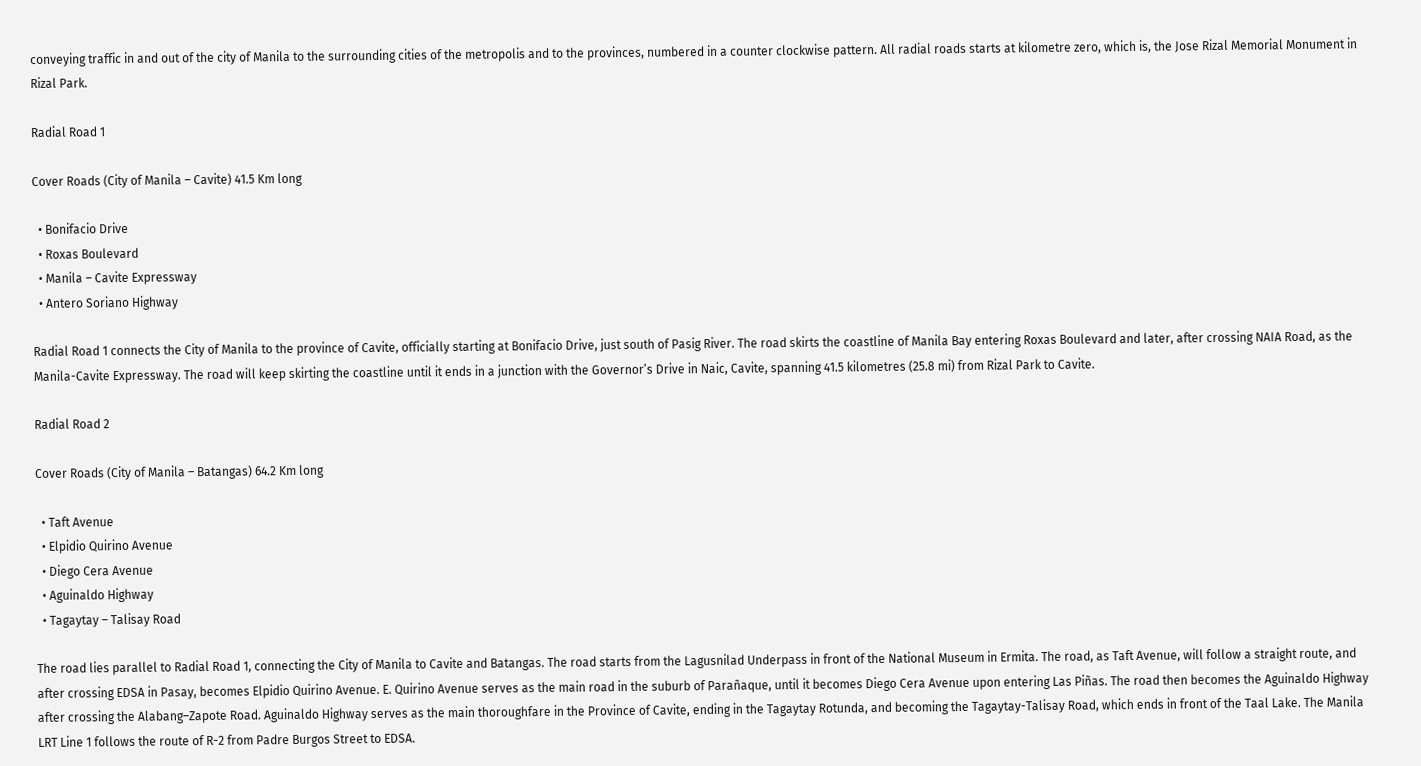conveying traffic in and out of the city of Manila to the surrounding cities of the metropolis and to the provinces, numbered in a counter clockwise pattern. All radial roads starts at kilometre zero, which is, the Jose Rizal Memorial Monument in Rizal Park.

Radial Road 1

Cover Roads (City of Manila – Cavite) 41.5 Km long

  • Bonifacio Drive
  • Roxas Boulevard
  • Manila – Cavite Expressway
  • Antero Soriano Highway

Radial Road 1 connects the City of Manila to the province of Cavite, officially starting at Bonifacio Drive, just south of Pasig River. The road skirts the coastline of Manila Bay entering Roxas Boulevard and later, after crossing NAIA Road, as the Manila-Cavite Expressway. The road will keep skirting the coastline until it ends in a junction with the Governor’s Drive in Naic, Cavite, spanning 41.5 kilometres (25.8 mi) from Rizal Park to Cavite.

Radial Road 2

Cover Roads (City of Manila – Batangas) 64.2 Km long

  • Taft Avenue
  • Elpidio Quirino Avenue
  • Diego Cera Avenue
  • Aguinaldo Highway
  • Tagaytay – Talisay Road

The road lies parallel to Radial Road 1, connecting the City of Manila to Cavite and Batangas. The road starts from the Lagusnilad Underpass in front of the National Museum in Ermita. The road, as Taft Avenue, will follow a straight route, and after crossing EDSA in Pasay, becomes Elpidio Quirino Avenue. E. Quirino Avenue serves as the main road in the suburb of Parañaque, until it becomes Diego Cera Avenue upon entering Las Piñas. The road then becomes the Aguinaldo Highway after crossing the Alabang–Zapote Road. Aguinaldo Highway serves as the main thoroughfare in the Province of Cavite, ending in the Tagaytay Rotunda, and becoming the Tagaytay-Talisay Road, which ends in front of the Taal Lake. The Manila LRT Line 1 follows the route of R-2 from Padre Burgos Street to EDSA.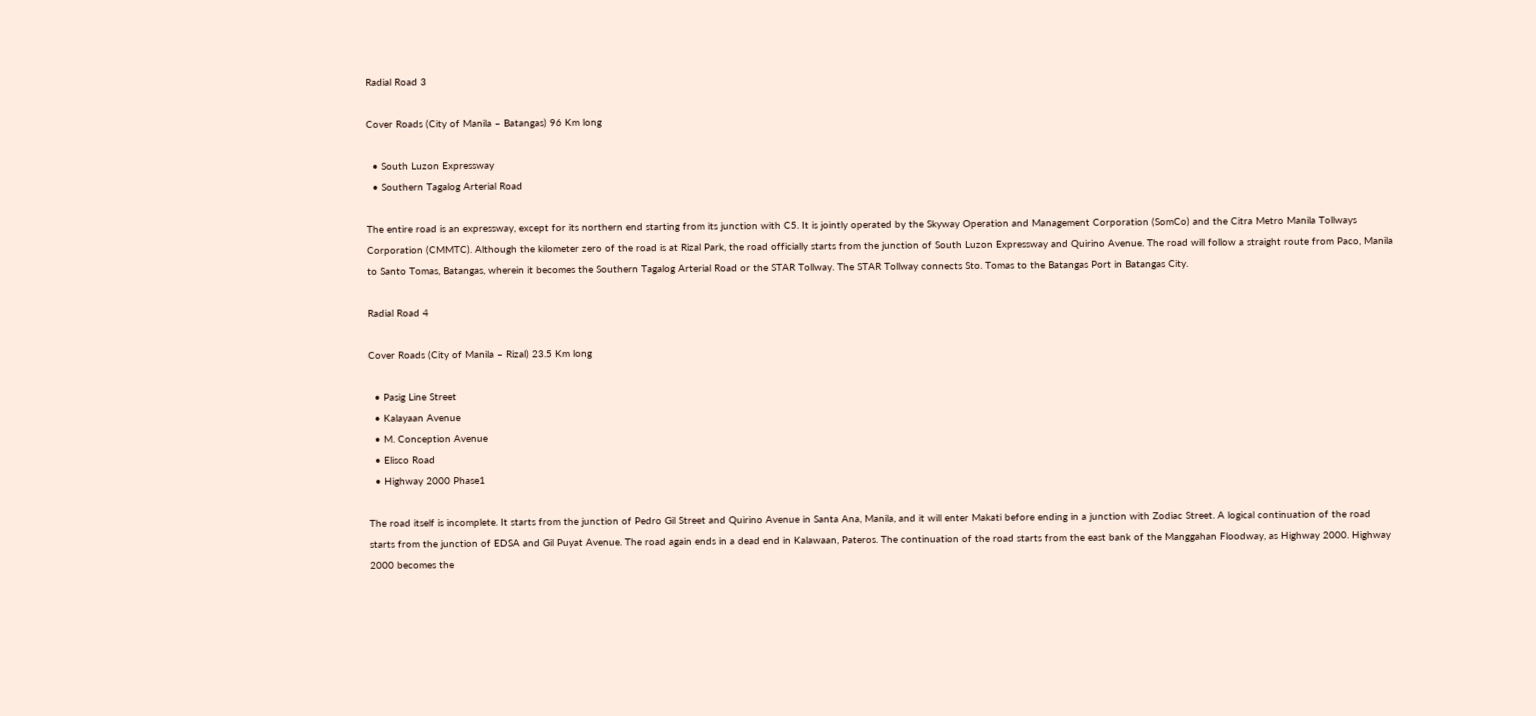Radial Road 3

Cover Roads (City of Manila – Batangas) 96 Km long

  • South Luzon Expressway
  • Southern Tagalog Arterial Road

The entire road is an expressway, except for its northern end starting from its junction with C5. It is jointly operated by the Skyway Operation and Management Corporation (SomCo) and the Citra Metro Manila Tollways Corporation (CMMTC). Although the kilometer zero of the road is at Rizal Park, the road officially starts from the junction of South Luzon Expressway and Quirino Avenue. The road will follow a straight route from Paco, Manila to Santo Tomas, Batangas, wherein it becomes the Southern Tagalog Arterial Road or the STAR Tollway. The STAR Tollway connects Sto. Tomas to the Batangas Port in Batangas City.

Radial Road 4

Cover Roads (City of Manila – Rizal) 23.5 Km long

  • Pasig Line Street
  • Kalayaan Avenue
  • M. Conception Avenue
  • Elisco Road
  • Highway 2000 Phase1

The road itself is incomplete. It starts from the junction of Pedro Gil Street and Quirino Avenue in Santa Ana, Manila, and it will enter Makati before ending in a junction with Zodiac Street. A logical continuation of the road starts from the junction of EDSA and Gil Puyat Avenue. The road again ends in a dead end in Kalawaan, Pateros. The continuation of the road starts from the east bank of the Manggahan Floodway, as Highway 2000. Highway 2000 becomes the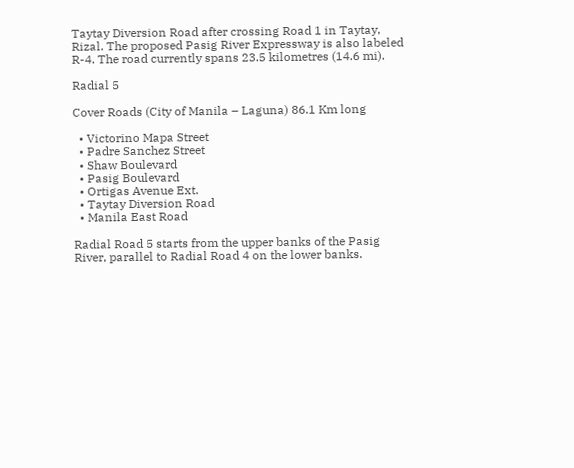Taytay Diversion Road after crossing Road 1 in Taytay, Rizal. The proposed Pasig River Expressway is also labeled R-4. The road currently spans 23.5 kilometres (14.6 mi).

Radial 5

Cover Roads (City of Manila – Laguna) 86.1 Km long

  • Victorino Mapa Street
  • Padre Sanchez Street
  • Shaw Boulevard
  • Pasig Boulevard
  • Ortigas Avenue Ext.
  • Taytay Diversion Road
  • Manila East Road

Radial Road 5 starts from the upper banks of the Pasig River, parallel to Radial Road 4 on the lower banks.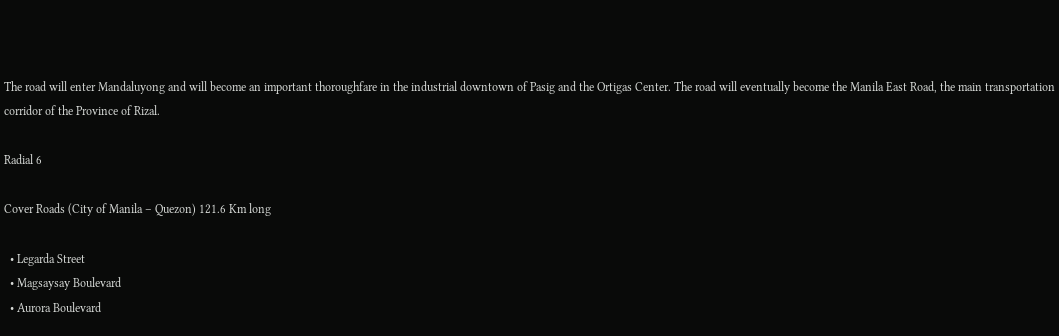The road will enter Mandaluyong and will become an important thoroughfare in the industrial downtown of Pasig and the Ortigas Center. The road will eventually become the Manila East Road, the main transportation corridor of the Province of Rizal.

Radial 6

Cover Roads (City of Manila – Quezon) 121.6 Km long

  • Legarda Street
  • Magsaysay Boulevard
  • Aurora Boulevard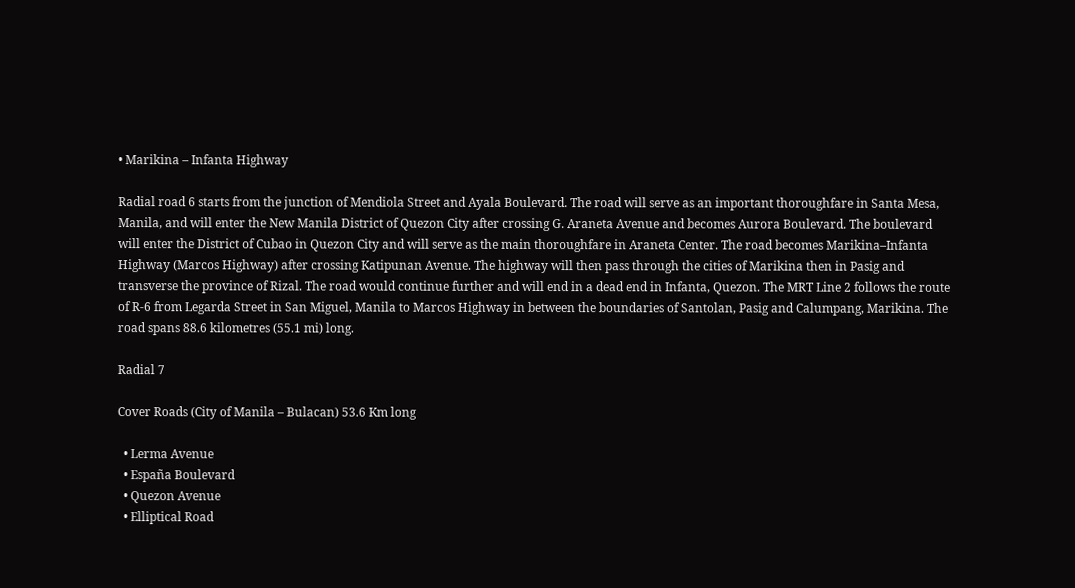• Marikina – Infanta Highway

Radial road 6 starts from the junction of Mendiola Street and Ayala Boulevard. The road will serve as an important thoroughfare in Santa Mesa, Manila, and will enter the New Manila District of Quezon City after crossing G. Araneta Avenue and becomes Aurora Boulevard. The boulevard will enter the District of Cubao in Quezon City and will serve as the main thoroughfare in Araneta Center. The road becomes Marikina–Infanta Highway (Marcos Highway) after crossing Katipunan Avenue. The highway will then pass through the cities of Marikina then in Pasig and transverse the province of Rizal. The road would continue further and will end in a dead end in Infanta, Quezon. The MRT Line 2 follows the route of R-6 from Legarda Street in San Miguel, Manila to Marcos Highway in between the boundaries of Santolan, Pasig and Calumpang, Marikina. The road spans 88.6 kilometres (55.1 mi) long.

Radial 7

Cover Roads (City of Manila – Bulacan) 53.6 Km long

  • Lerma Avenue
  • España Boulevard
  • Quezon Avenue
  • Elliptical Road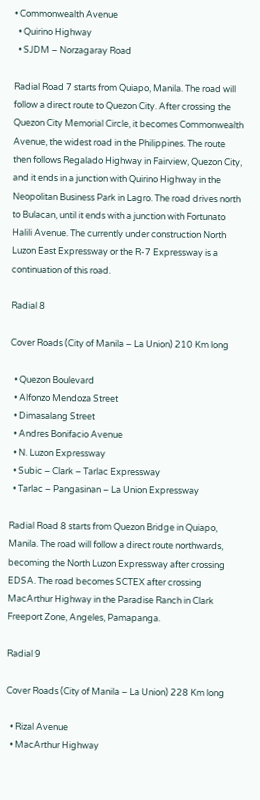• Commonwealth Avenue
  • Quirino Highway
  • SJDM – Norzagaray Road

Radial Road 7 starts from Quiapo, Manila. The road will follow a direct route to Quezon City. After crossing the Quezon City Memorial Circle, it becomes Commonwealth Avenue, the widest road in the Philippines. The route then follows Regalado Highway in Fairview, Quezon City, and it ends in a junction with Quirino Highway in the Neopolitan Business Park in Lagro. The road drives north to Bulacan, until it ends with a junction with Fortunato Halili Avenue. The currently under construction North Luzon East Expressway or the R-7 Expressway is a continuation of this road.

Radial 8

Cover Roads (City of Manila – La Union) 210 Km long

  • Quezon Boulevard
  • Alfonzo Mendoza Street
  • Dimasalang Street
  • Andres Bonifacio Avenue
  • N. Luzon Expressway
  • Subic – Clark – Tarlac Expressway
  • Tarlac – Pangasinan – La Union Expressway

Radial Road 8 starts from Quezon Bridge in Quiapo, Manila. The road will follow a direct route northwards, becoming the North Luzon Expressway after crossing EDSA. The road becomes SCTEX after crossing MacArthur Highway in the Paradise Ranch in Clark Freeport Zone, Angeles, Pamapanga.

Radial 9

Cover Roads (City of Manila – La Union) 228 Km long

  • Rizal Avenue
  • MacArthur Highway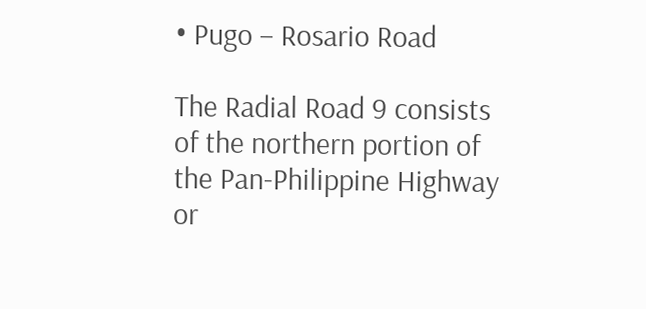• Pugo – Rosario Road

The Radial Road 9 consists of the northern portion of the Pan-Philippine Highway or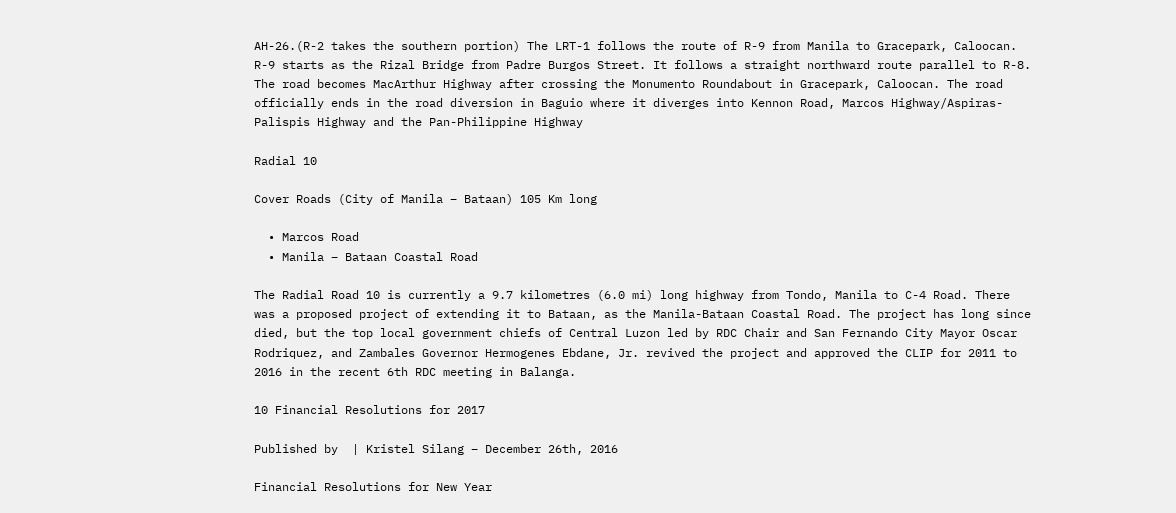AH-26.(R-2 takes the southern portion) The LRT-1 follows the route of R-9 from Manila to Gracepark, Caloocan. R-9 starts as the Rizal Bridge from Padre Burgos Street. It follows a straight northward route parallel to R-8. The road becomes MacArthur Highway after crossing the Monumento Roundabout in Gracepark, Caloocan. The road officially ends in the road diversion in Baguio where it diverges into Kennon Road, Marcos Highway/Aspiras-Palispis Highway and the Pan-Philippine Highway

Radial 10

Cover Roads (City of Manila – Bataan) 105 Km long

  • Marcos Road
  • Manila – Bataan Coastal Road

The Radial Road 10 is currently a 9.7 kilometres (6.0 mi) long highway from Tondo, Manila to C-4 Road. There was a proposed project of extending it to Bataan, as the Manila-Bataan Coastal Road. The project has long since died, but the top local government chiefs of Central Luzon led by RDC Chair and San Fernando City Mayor Oscar Rodriquez, and Zambales Governor Hermogenes Ebdane, Jr. revived the project and approved the CLIP for 2011 to 2016 in the recent 6th RDC meeting in Balanga.

10 Financial Resolutions for 2017

Published by  | Kristel Silang – December 26th, 2016

Financial Resolutions for New Year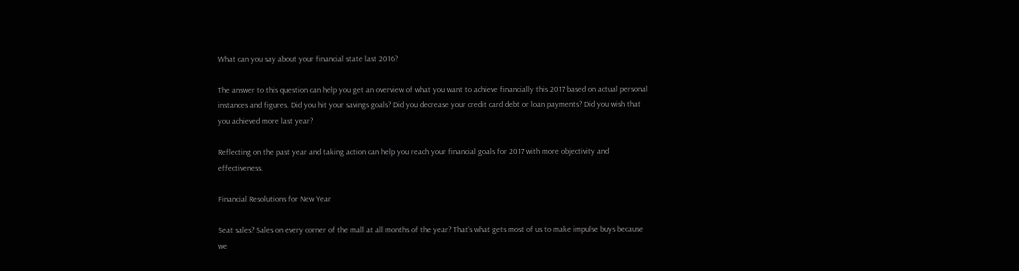What can you say about your financial state last 2016?

The answer to this question can help you get an overview of what you want to achieve financially this 2017 based on actual personal instances and figures. Did you hit your savings goals? Did you decrease your credit card debt or loan payments? Did you wish that you achieved more last year?

Reflecting on the past year and taking action can help you reach your financial goals for 2017 with more objectivity and effectiveness.

Financial Resolutions for New Year

Seat sales? Sales on every corner of the mall at all months of the year? That’s what gets most of us to make impulse buys because we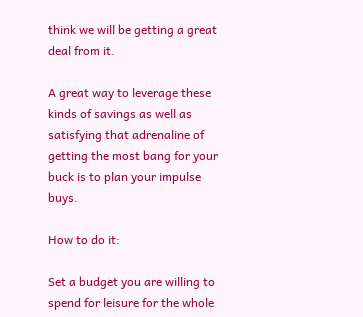think we will be getting a great deal from it.

A great way to leverage these kinds of savings as well as satisfying that adrenaline of getting the most bang for your buck is to plan your impulse buys.

How to do it:

Set a budget you are willing to spend for leisure for the whole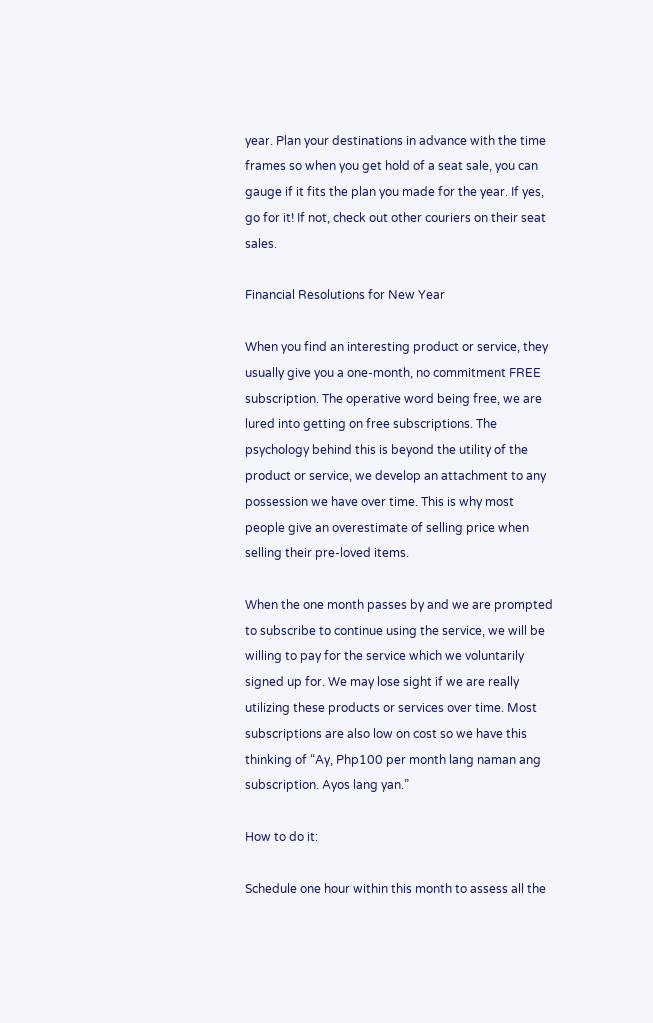year. Plan your destinations in advance with the time frames so when you get hold of a seat sale, you can gauge if it fits the plan you made for the year. If yes, go for it! If not, check out other couriers on their seat sales.

Financial Resolutions for New Year

When you find an interesting product or service, they usually give you a one-month, no commitment FREE subscription. The operative word being free, we are lured into getting on free subscriptions. The psychology behind this is beyond the utility of the product or service, we develop an attachment to any possession we have over time. This is why most people give an overestimate of selling price when selling their pre-loved items.

When the one month passes by and we are prompted to subscribe to continue using the service, we will be willing to pay for the service which we voluntarily signed up for. We may lose sight if we are really utilizing these products or services over time. Most subscriptions are also low on cost so we have this thinking of “Ay, Php100 per month lang naman ang subscription. Ayos lang yan.”

How to do it:

Schedule one hour within this month to assess all the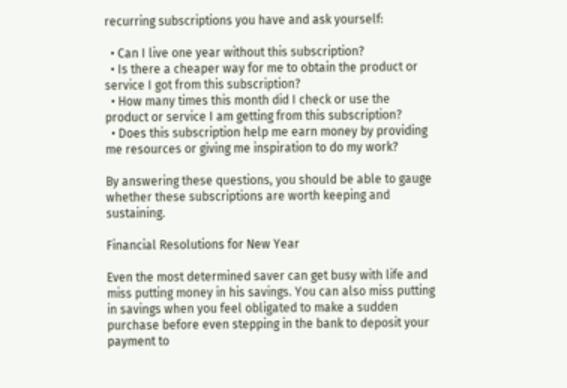recurring subscriptions you have and ask yourself:

  • Can I live one year without this subscription?
  • Is there a cheaper way for me to obtain the product or service I got from this subscription?
  • How many times this month did I check or use the product or service I am getting from this subscription?
  • Does this subscription help me earn money by providing me resources or giving me inspiration to do my work?

By answering these questions, you should be able to gauge whether these subscriptions are worth keeping and sustaining.

Financial Resolutions for New Year

Even the most determined saver can get busy with life and miss putting money in his savings. You can also miss putting in savings when you feel obligated to make a sudden purchase before even stepping in the bank to deposit your payment to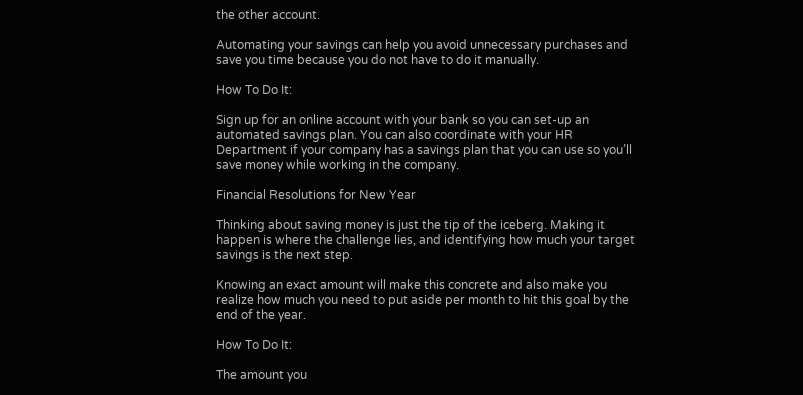the other account.

Automating your savings can help you avoid unnecessary purchases and save you time because you do not have to do it manually.

How To Do It:

Sign up for an online account with your bank so you can set-up an automated savings plan. You can also coordinate with your HR Department if your company has a savings plan that you can use so you’ll save money while working in the company.

Financial Resolutions for New Year

Thinking about saving money is just the tip of the iceberg. Making it happen is where the challenge lies, and identifying how much your target savings is the next step.

Knowing an exact amount will make this concrete and also make you realize how much you need to put aside per month to hit this goal by the end of the year.

How To Do It:

The amount you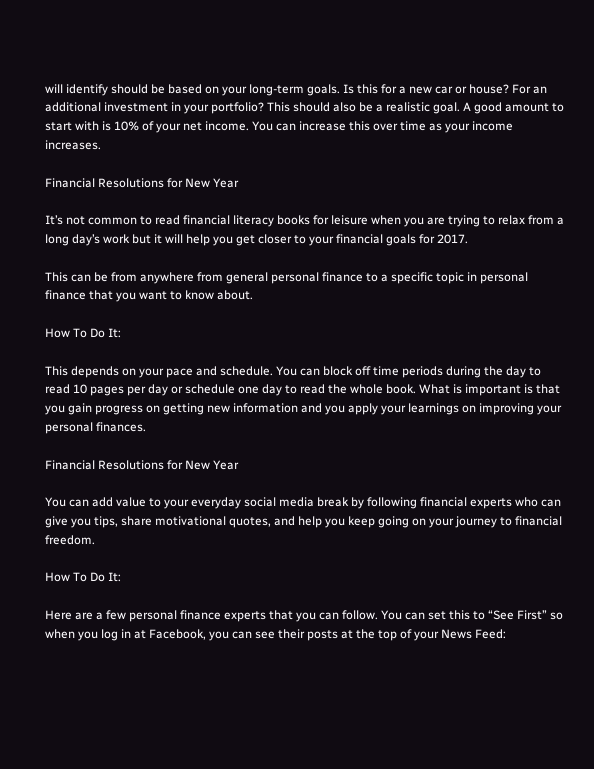will identify should be based on your long-term goals. Is this for a new car or house? For an additional investment in your portfolio? This should also be a realistic goal. A good amount to start with is 10% of your net income. You can increase this over time as your income increases.

Financial Resolutions for New Year

It’s not common to read financial literacy books for leisure when you are trying to relax from a long day’s work but it will help you get closer to your financial goals for 2017.

This can be from anywhere from general personal finance to a specific topic in personal finance that you want to know about.

How To Do It:

This depends on your pace and schedule. You can block off time periods during the day to read 10 pages per day or schedule one day to read the whole book. What is important is that you gain progress on getting new information and you apply your learnings on improving your personal finances.

Financial Resolutions for New Year

You can add value to your everyday social media break by following financial experts who can give you tips, share motivational quotes, and help you keep going on your journey to financial freedom.

How To Do It:

Here are a few personal finance experts that you can follow. You can set this to “See First” so when you log in at Facebook, you can see their posts at the top of your News Feed: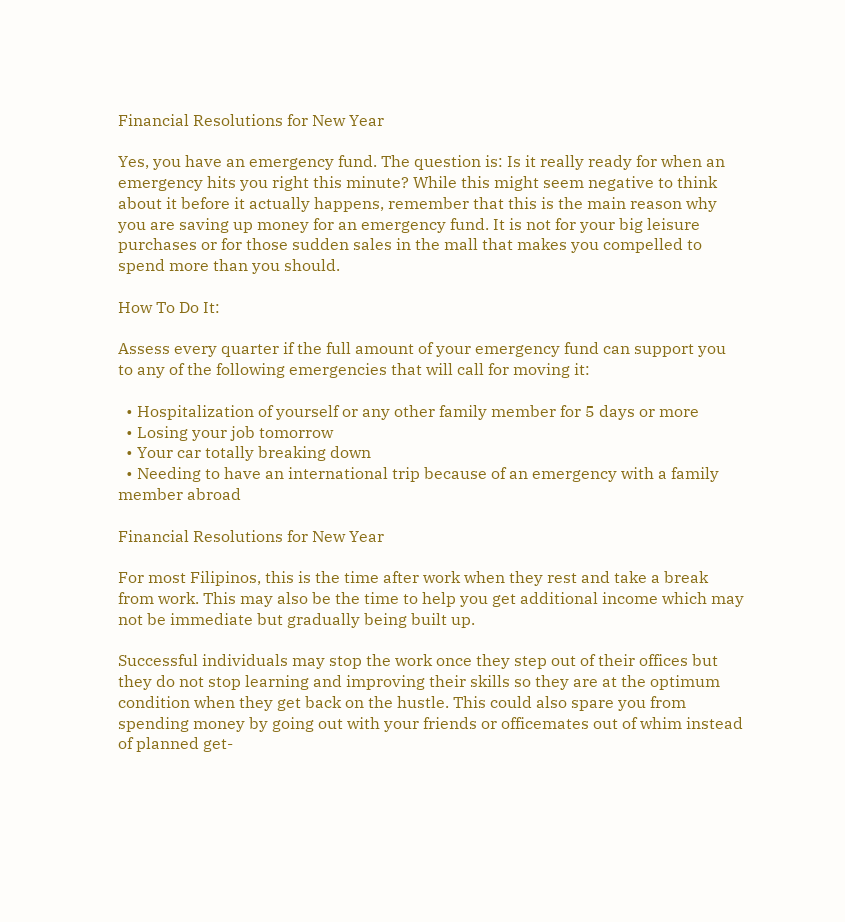Financial Resolutions for New Year

Yes, you have an emergency fund. The question is: Is it really ready for when an emergency hits you right this minute? While this might seem negative to think about it before it actually happens, remember that this is the main reason why you are saving up money for an emergency fund. It is not for your big leisure purchases or for those sudden sales in the mall that makes you compelled to spend more than you should.

How To Do It:

Assess every quarter if the full amount of your emergency fund can support you to any of the following emergencies that will call for moving it:

  • Hospitalization of yourself or any other family member for 5 days or more
  • Losing your job tomorrow
  • Your car totally breaking down
  • Needing to have an international trip because of an emergency with a family member abroad

Financial Resolutions for New Year

For most Filipinos, this is the time after work when they rest and take a break from work. This may also be the time to help you get additional income which may not be immediate but gradually being built up.

Successful individuals may stop the work once they step out of their offices but they do not stop learning and improving their skills so they are at the optimum condition when they get back on the hustle. This could also spare you from spending money by going out with your friends or officemates out of whim instead of planned get-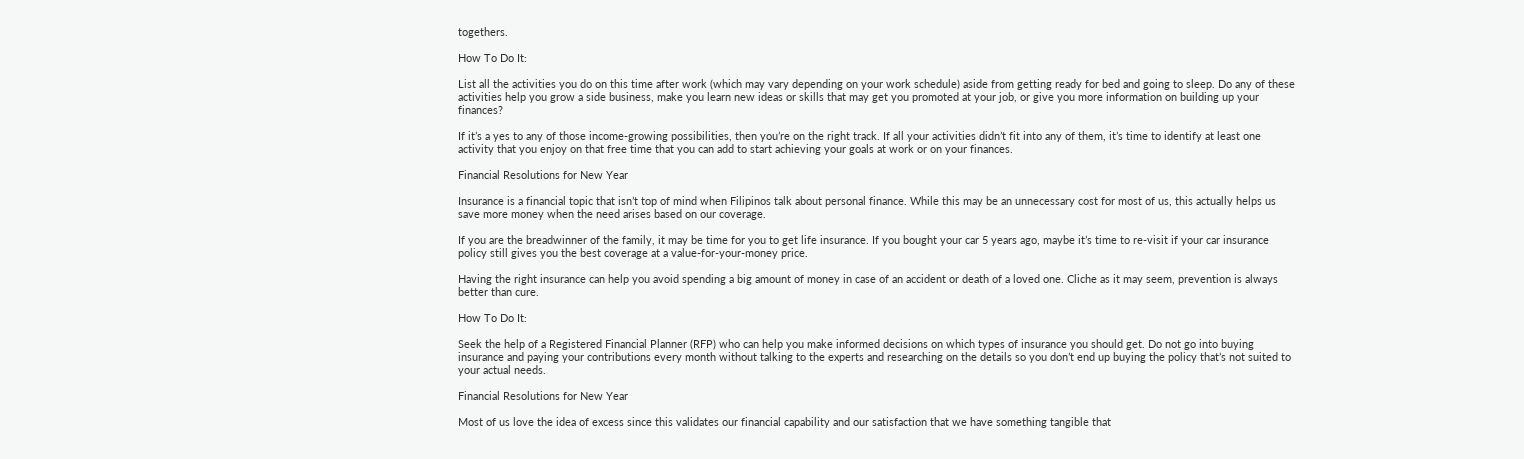togethers.

How To Do It:

List all the activities you do on this time after work (which may vary depending on your work schedule) aside from getting ready for bed and going to sleep. Do any of these activities help you grow a side business, make you learn new ideas or skills that may get you promoted at your job, or give you more information on building up your finances?

If it’s a yes to any of those income-growing possibilities, then you’re on the right track. If all your activities didn’t fit into any of them, it’s time to identify at least one activity that you enjoy on that free time that you can add to start achieving your goals at work or on your finances.

Financial Resolutions for New Year

Insurance is a financial topic that isn’t top of mind when Filipinos talk about personal finance. While this may be an unnecessary cost for most of us, this actually helps us save more money when the need arises based on our coverage.

If you are the breadwinner of the family, it may be time for you to get life insurance. If you bought your car 5 years ago, maybe it’s time to re-visit if your car insurance policy still gives you the best coverage at a value-for-your-money price.

Having the right insurance can help you avoid spending a big amount of money in case of an accident or death of a loved one. Cliche as it may seem, prevention is always better than cure.

How To Do It:

Seek the help of a Registered Financial Planner (RFP) who can help you make informed decisions on which types of insurance you should get. Do not go into buying insurance and paying your contributions every month without talking to the experts and researching on the details so you don’t end up buying the policy that’s not suited to your actual needs.

Financial Resolutions for New Year

Most of us love the idea of excess since this validates our financial capability and our satisfaction that we have something tangible that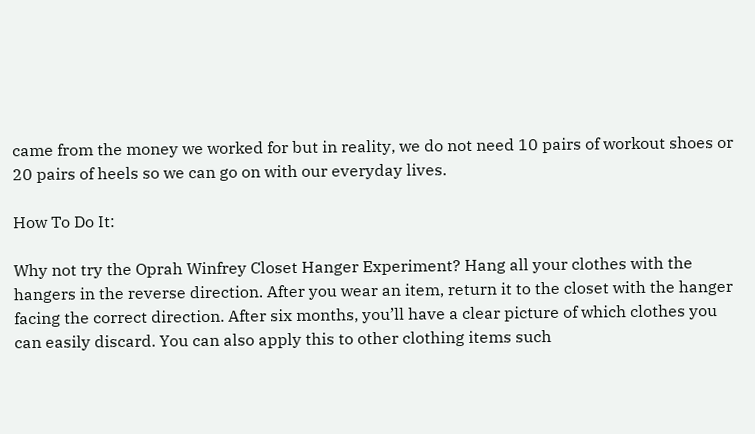came from the money we worked for but in reality, we do not need 10 pairs of workout shoes or 20 pairs of heels so we can go on with our everyday lives.

How To Do It:

Why not try the Oprah Winfrey Closet Hanger Experiment? Hang all your clothes with the hangers in the reverse direction. After you wear an item, return it to the closet with the hanger facing the correct direction. After six months, you’ll have a clear picture of which clothes you can easily discard. You can also apply this to other clothing items such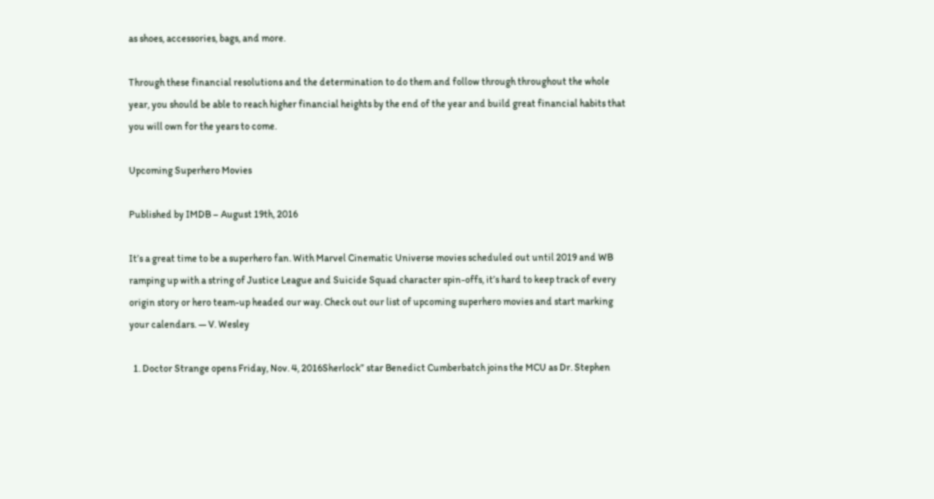as shoes, accessories, bags, and more.

Through these financial resolutions and the determination to do them and follow through throughout the whole year, you should be able to reach higher financial heights by the end of the year and build great financial habits that you will own for the years to come.

Upcoming Superhero Movies

Published by IMDB – August 19th, 2016

It’s a great time to be a superhero fan. With Marvel Cinematic Universe movies scheduled out until 2019 and WB ramping up with a string of Justice League and Suicide Squad character spin-offs, it’s hard to keep track of every origin story or hero team-up headed our way. Check out our list of upcoming superhero movies and start marking your calendars. — V. Wesley

  1. Doctor Strange opens Friday, Nov. 4, 2016Sherlock” star Benedict Cumberbatch joins the MCU as Dr. Stephen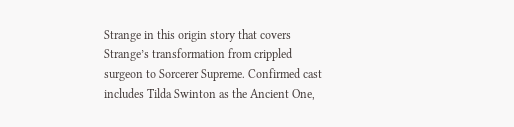Strange in this origin story that covers Strange’s transformation from crippled surgeon to Sorcerer Supreme. Confirmed cast includes Tilda Swinton as the Ancient One,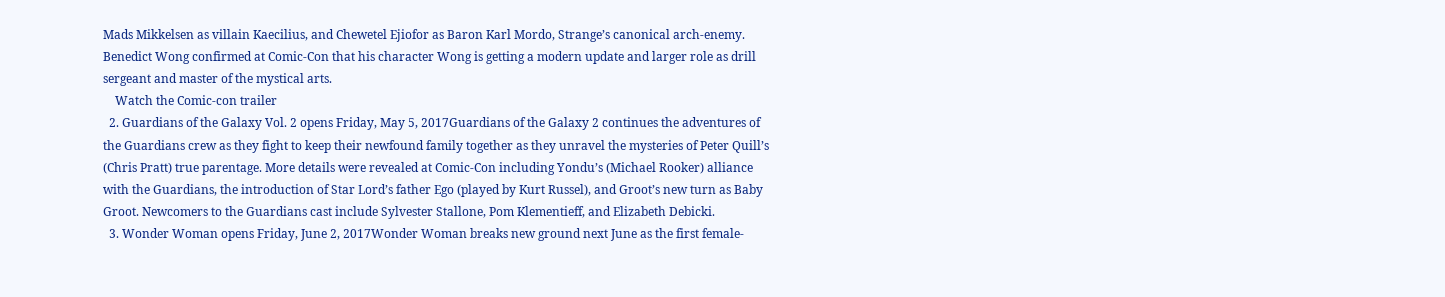Mads Mikkelsen as villain Kaecilius, and Chewetel Ejiofor as Baron Karl Mordo, Strange’s canonical arch-enemy. Benedict Wong confirmed at Comic-Con that his character Wong is getting a modern update and larger role as drill sergeant and master of the mystical arts.
    Watch the Comic-con trailer
  2. Guardians of the Galaxy Vol. 2 opens Friday, May 5, 2017Guardians of the Galaxy 2 continues the adventures of the Guardians crew as they fight to keep their newfound family together as they unravel the mysteries of Peter Quill’s (Chris Pratt) true parentage. More details were revealed at Comic-Con including Yondu’s (Michael Rooker) alliance with the Guardians, the introduction of Star Lord’s father Ego (played by Kurt Russel), and Groot’s new turn as Baby Groot. Newcomers to the Guardians cast include Sylvester Stallone, Pom Klementieff, and Elizabeth Debicki.
  3. Wonder Woman opens Friday, June 2, 2017Wonder Woman breaks new ground next June as the first female-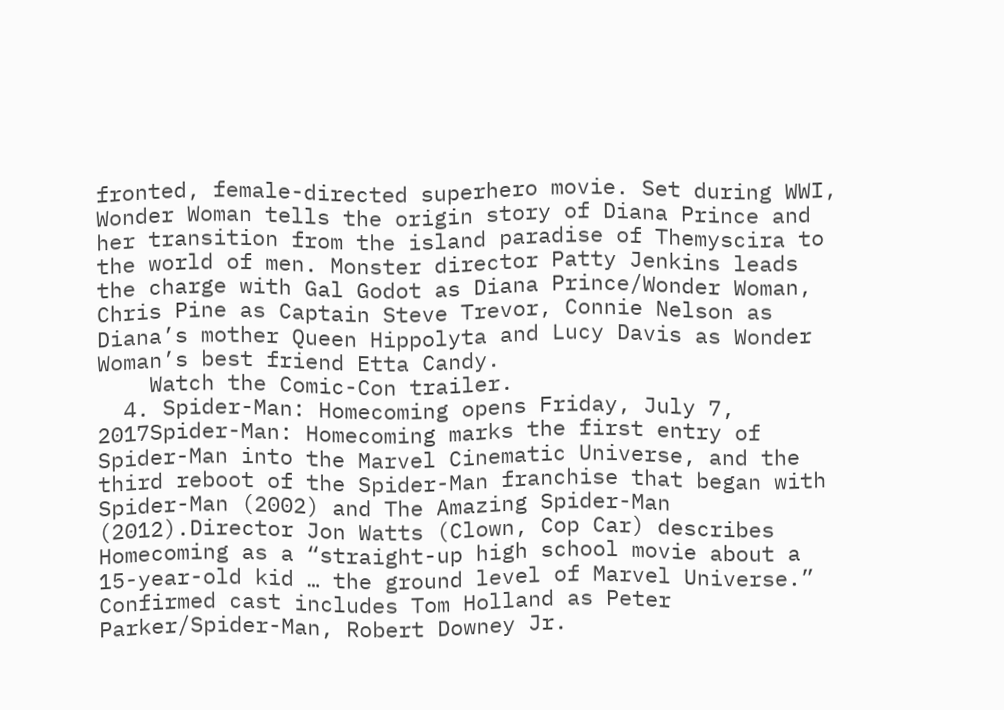fronted, female-directed superhero movie. Set during WWI, Wonder Woman tells the origin story of Diana Prince and her transition from the island paradise of Themyscira to the world of men. Monster director Patty Jenkins leads the charge with Gal Godot as Diana Prince/Wonder Woman, Chris Pine as Captain Steve Trevor, Connie Nelson as Diana’s mother Queen Hippolyta and Lucy Davis as Wonder Woman’s best friend Etta Candy.
    Watch the Comic-Con trailer.
  4. Spider-Man: Homecoming opens Friday, July 7, 2017Spider-Man: Homecoming marks the first entry of Spider-Man into the Marvel Cinematic Universe, and the third reboot of the Spider-Man franchise that began with Spider-Man (2002) and The Amazing Spider-Man (2012).Director Jon Watts (Clown, Cop Car) describes Homecoming as a “straight-up high school movie about a 15-year-old kid … the ground level of Marvel Universe.” Confirmed cast includes Tom Holland as Peter Parker/Spider-Man, Robert Downey Jr.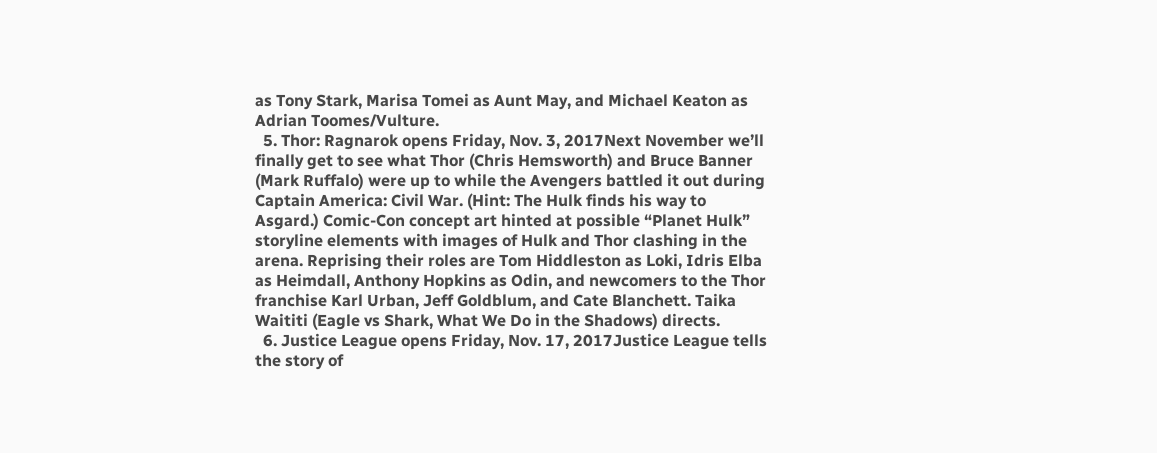as Tony Stark, Marisa Tomei as Aunt May, and Michael Keaton as Adrian Toomes/Vulture.
  5. Thor: Ragnarok opens Friday, Nov. 3, 2017Next November we’ll finally get to see what Thor (Chris Hemsworth) and Bruce Banner (Mark Ruffalo) were up to while the Avengers battled it out during Captain America: Civil War. (Hint: The Hulk finds his way to Asgard.) Comic-Con concept art hinted at possible “Planet Hulk” storyline elements with images of Hulk and Thor clashing in the arena. Reprising their roles are Tom Hiddleston as Loki, Idris Elba as Heimdall, Anthony Hopkins as Odin, and newcomers to the Thor franchise Karl Urban, Jeff Goldblum, and Cate Blanchett. Taika Waititi (Eagle vs Shark, What We Do in the Shadows) directs.
  6. Justice League opens Friday, Nov. 17, 2017Justice League tells the story of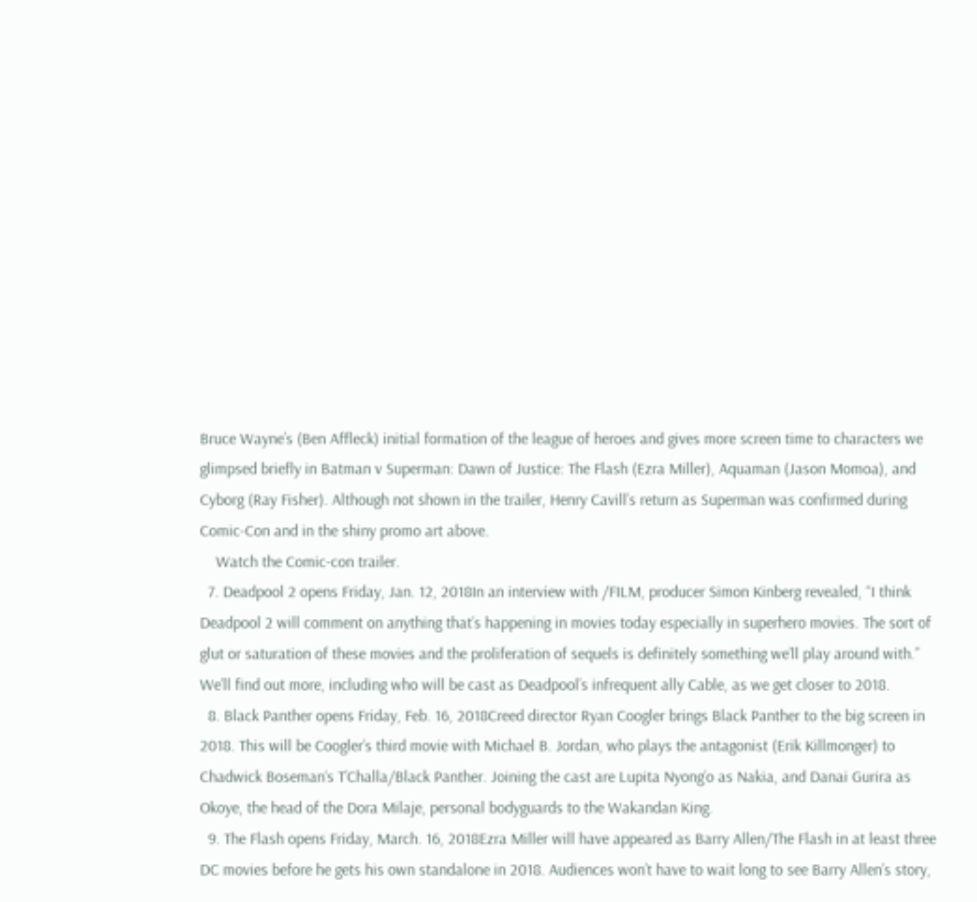Bruce Wayne’s (Ben Affleck) initial formation of the league of heroes and gives more screen time to characters we glimpsed briefly in Batman v Superman: Dawn of Justice: The Flash (Ezra Miller), Aquaman (Jason Momoa), and Cyborg (Ray Fisher). Although not shown in the trailer, Henry Cavill’s return as Superman was confirmed during Comic-Con and in the shiny promo art above.
    Watch the Comic-con trailer.
  7. Deadpool 2 opens Friday, Jan. 12, 2018In an interview with /FILM, producer Simon Kinberg revealed, “I think Deadpool 2 will comment on anything that’s happening in movies today especially in superhero movies. The sort of glut or saturation of these movies and the proliferation of sequels is definitely something we’ll play around with.” We’ll find out more, including who will be cast as Deadpool’s infrequent ally Cable, as we get closer to 2018.
  8. Black Panther opens Friday, Feb. 16, 2018Creed director Ryan Coogler brings Black Panther to the big screen in 2018. This will be Coogler’s third movie with Michael B. Jordan, who plays the antagonist (Erik Killmonger) to Chadwick Boseman‘s T’Challa/Black Panther. Joining the cast are Lupita Nyong’o as Nakia, and Danai Gurira as Okoye, the head of the Dora Milaje, personal bodyguards to the Wakandan King.
  9. The Flash opens Friday, March. 16, 2018Ezra Miller will have appeared as Barry Allen/The Flash in at least three DC movies before he gets his own standalone in 2018. Audiences won’t have to wait long to see Barry Allen’s story,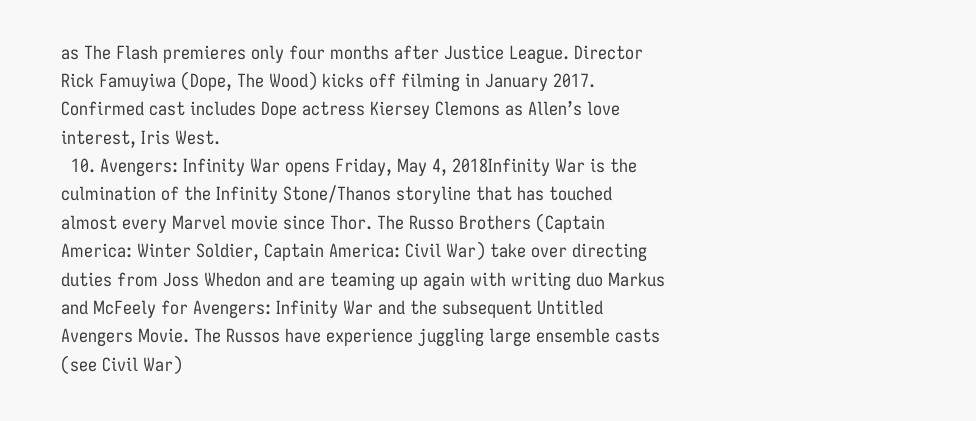as The Flash premieres only four months after Justice League. Director Rick Famuyiwa (Dope, The Wood) kicks off filming in January 2017. Confirmed cast includes Dope actress Kiersey Clemons as Allen’s love interest, Iris West.
  10. Avengers: Infinity War opens Friday, May 4, 2018Infinity War is the culmination of the Infinity Stone/Thanos storyline that has touched almost every Marvel movie since Thor. The Russo Brothers (Captain America: Winter Soldier, Captain America: Civil War) take over directing duties from Joss Whedon and are teaming up again with writing duo Markus and McFeely for Avengers: Infinity War and the subsequent Untitled Avengers Movie. The Russos have experience juggling large ensemble casts (see Civil War)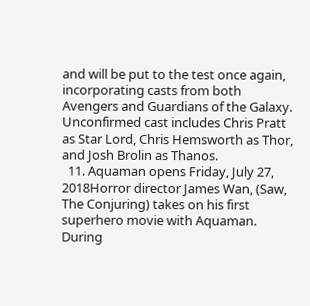and will be put to the test once again, incorporating casts from both Avengers and Guardians of the Galaxy. Unconfirmed cast includes Chris Pratt as Star Lord, Chris Hemsworth as Thor, and Josh Brolin as Thanos.
  11. Aquaman opens Friday, July 27, 2018Horror director James Wan, (Saw, The Conjuring) takes on his first superhero movie with Aquaman. During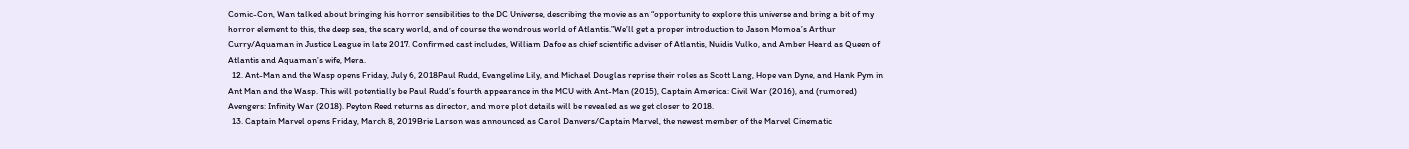Comic-Con, Wan talked about bringing his horror sensibilities to the DC Universe, describing the movie as an “opportunity to explore this universe and bring a bit of my horror element to this, the deep sea, the scary world, and of course the wondrous world of Atlantis.”We’ll get a proper introduction to Jason Momoa’s Arthur Curry/Aquaman in Justice League in late 2017. Confirmed cast includes, William Dafoe as chief scientific adviser of Atlantis, Nuidis Vulko, and Amber Heard as Queen of Atlantis and Aquaman’s wife, Mera.
  12. Ant-Man and the Wasp opens Friday, July 6, 2018Paul Rudd, Evangeline Lily, and Michael Douglas reprise their roles as Scott Lang, Hope van Dyne, and Hank Pym in Ant Man and the Wasp. This will potentially be Paul Rudd’s fourth appearance in the MCU with Ant-Man (2015), Captain America: Civil War (2016), and (rumored) Avengers: Infinity War (2018). Peyton Reed returns as director, and more plot details will be revealed as we get closer to 2018.
  13. Captain Marvel opens Friday, March 8, 2019Brie Larson was announced as Carol Danvers/Captain Marvel, the newest member of the Marvel Cinematic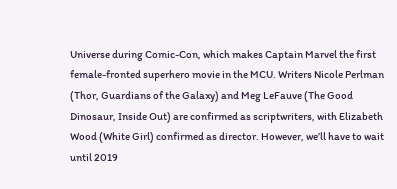Universe during Comic-Con, which makes Captain Marvel the first female-fronted superhero movie in the MCU. Writers Nicole Perlman (Thor, Guardians of the Galaxy) and Meg LeFauve (The Good Dinosaur, Inside Out) are confirmed as scriptwriters, with Elizabeth Wood (White Girl) confirmed as director. However, we’ll have to wait until 2019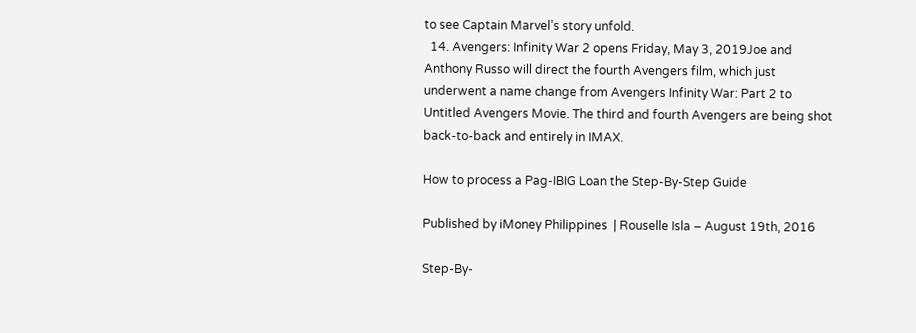to see Captain Marvel’s story unfold.
  14. Avengers: Infinity War 2 opens Friday, May 3, 2019Joe and Anthony Russo will direct the fourth Avengers film, which just underwent a name change from Avengers Infinity War: Part 2 to Untitled Avengers Movie. The third and fourth Avengers are being shot back-to-back and entirely in IMAX.

How to process a Pag-IBIG Loan the Step-By-Step Guide

Published by iMoney Philippines  | Rouselle Isla – August 19th, 2016

Step-By-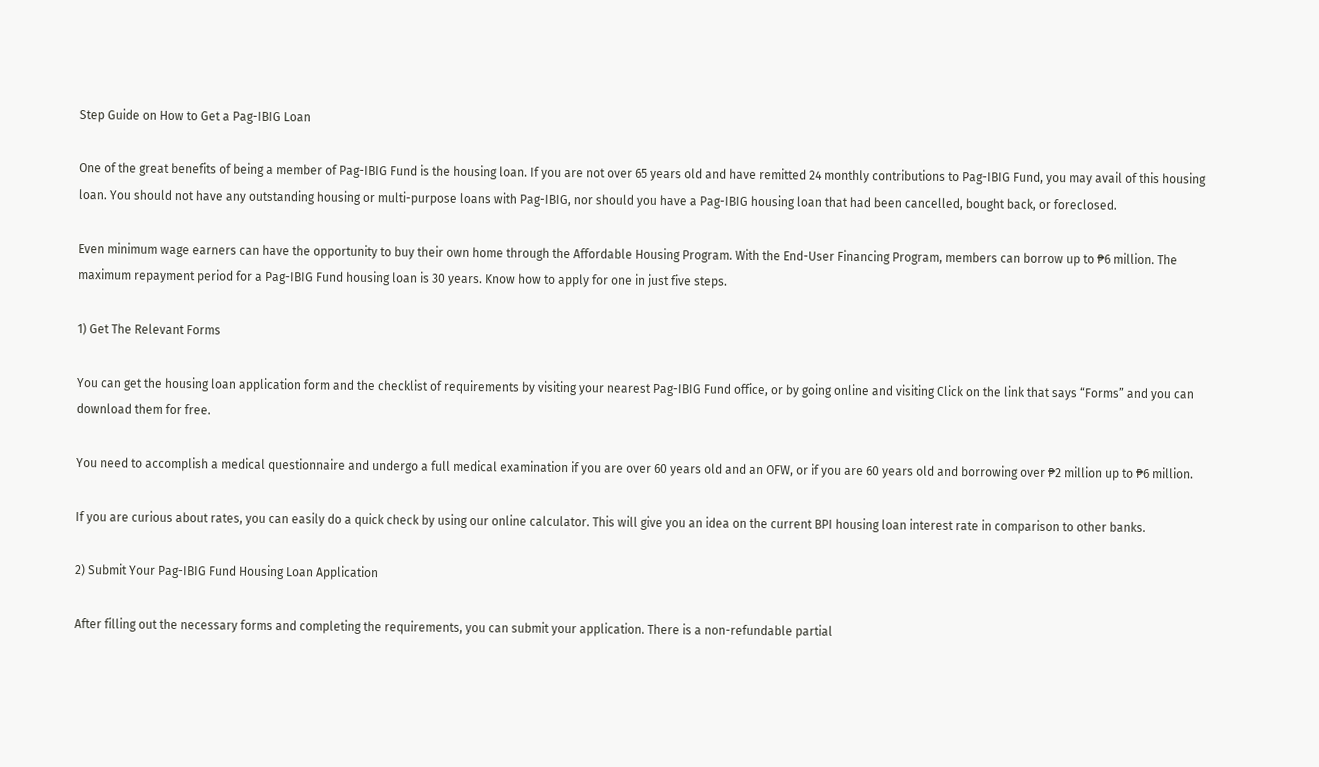Step Guide on How to Get a Pag-IBIG Loan

One of the great benefits of being a member of Pag-IBIG Fund is the housing loan. If you are not over 65 years old and have remitted 24 monthly contributions to Pag-IBIG Fund, you may avail of this housing loan. You should not have any outstanding housing or multi-purpose loans with Pag-IBIG, nor should you have a Pag-IBIG housing loan that had been cancelled, bought back, or foreclosed.

Even minimum wage earners can have the opportunity to buy their own home through the Affordable Housing Program. With the End-User Financing Program, members can borrow up to ₱6 million. The maximum repayment period for a Pag-IBIG Fund housing loan is 30 years. Know how to apply for one in just five steps.

1) Get The Relevant Forms

You can get the housing loan application form and the checklist of requirements by visiting your nearest Pag-IBIG Fund office, or by going online and visiting Click on the link that says “Forms” and you can download them for free.

You need to accomplish a medical questionnaire and undergo a full medical examination if you are over 60 years old and an OFW, or if you are 60 years old and borrowing over ₱2 million up to ₱6 million.

If you are curious about rates, you can easily do a quick check by using our online calculator. This will give you an idea on the current BPI housing loan interest rate in comparison to other banks.

2) Submit Your Pag-IBIG Fund Housing Loan Application

After filling out the necessary forms and completing the requirements, you can submit your application. There is a non-refundable partial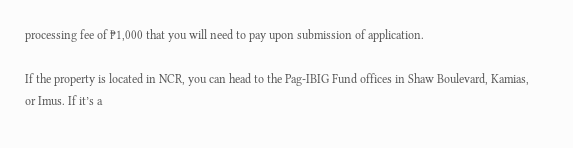processing fee of ₱1,000 that you will need to pay upon submission of application.

If the property is located in NCR, you can head to the Pag-IBIG Fund offices in Shaw Boulevard, Kamias, or Imus. If it’s a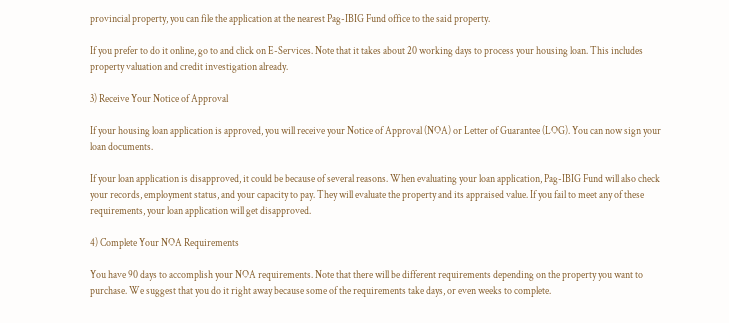provincial property, you can file the application at the nearest Pag-IBIG Fund office to the said property.

If you prefer to do it online, go to and click on E-Services. Note that it takes about 20 working days to process your housing loan. This includes property valuation and credit investigation already.

3) Receive Your Notice of Approval

If your housing loan application is approved, you will receive your Notice of Approval (NOA) or Letter of Guarantee (LOG). You can now sign your loan documents.

If your loan application is disapproved, it could be because of several reasons. When evaluating your loan application, Pag-IBIG Fund will also check your records, employment status, and your capacity to pay. They will evaluate the property and its appraised value. If you fail to meet any of these requirements, your loan application will get disapproved.

4) Complete Your NOA Requirements

You have 90 days to accomplish your NOA requirements. Note that there will be different requirements depending on the property you want to purchase. We suggest that you do it right away because some of the requirements take days, or even weeks to complete.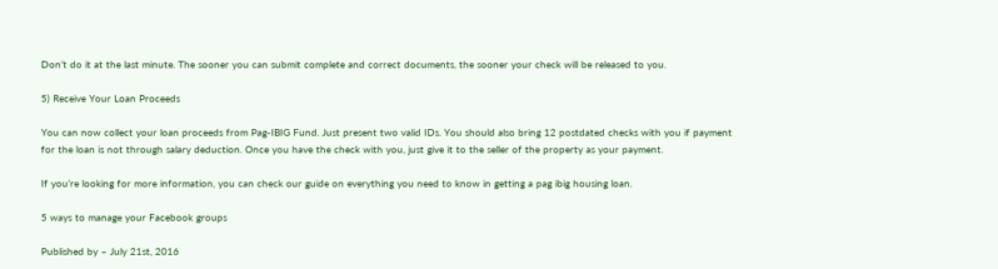Don’t do it at the last minute. The sooner you can submit complete and correct documents, the sooner your check will be released to you.

5) Receive Your Loan Proceeds

You can now collect your loan proceeds from Pag-IBIG Fund. Just present two valid IDs. You should also bring 12 postdated checks with you if payment for the loan is not through salary deduction. Once you have the check with you, just give it to the seller of the property as your payment.

If you’re looking for more information, you can check our guide on everything you need to know in getting a pag ibig housing loan.

5 ways to manage your Facebook groups

Published by – July 21st, 2016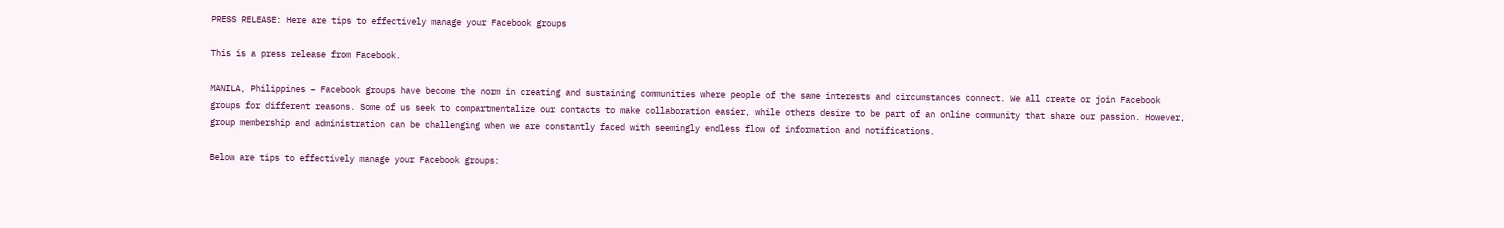PRESS RELEASE: Here are tips to effectively manage your Facebook groups

This is a press release from Facebook.

MANILA, Philippines – Facebook groups have become the norm in creating and sustaining communities where people of the same interests and circumstances connect. We all create or join Facebook groups for different reasons. Some of us seek to compartmentalize our contacts to make collaboration easier, while others desire to be part of an online community that share our passion. However, group membership and administration can be challenging when we are constantly faced with seemingly endless flow of information and notifications.

Below are tips to effectively manage your Facebook groups: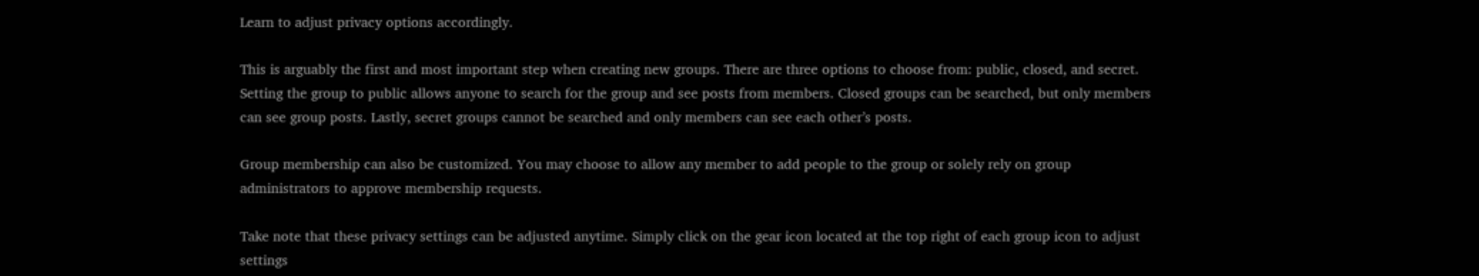Learn to adjust privacy options accordingly.

This is arguably the first and most important step when creating new groups. There are three options to choose from: public, closed, and secret. Setting the group to public allows anyone to search for the group and see posts from members. Closed groups can be searched, but only members can see group posts. Lastly, secret groups cannot be searched and only members can see each other’s posts.

Group membership can also be customized. You may choose to allow any member to add people to the group or solely rely on group administrators to approve membership requests.

Take note that these privacy settings can be adjusted anytime. Simply click on the gear icon located at the top right of each group icon to adjust settings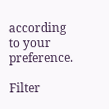according to your preference.

Filter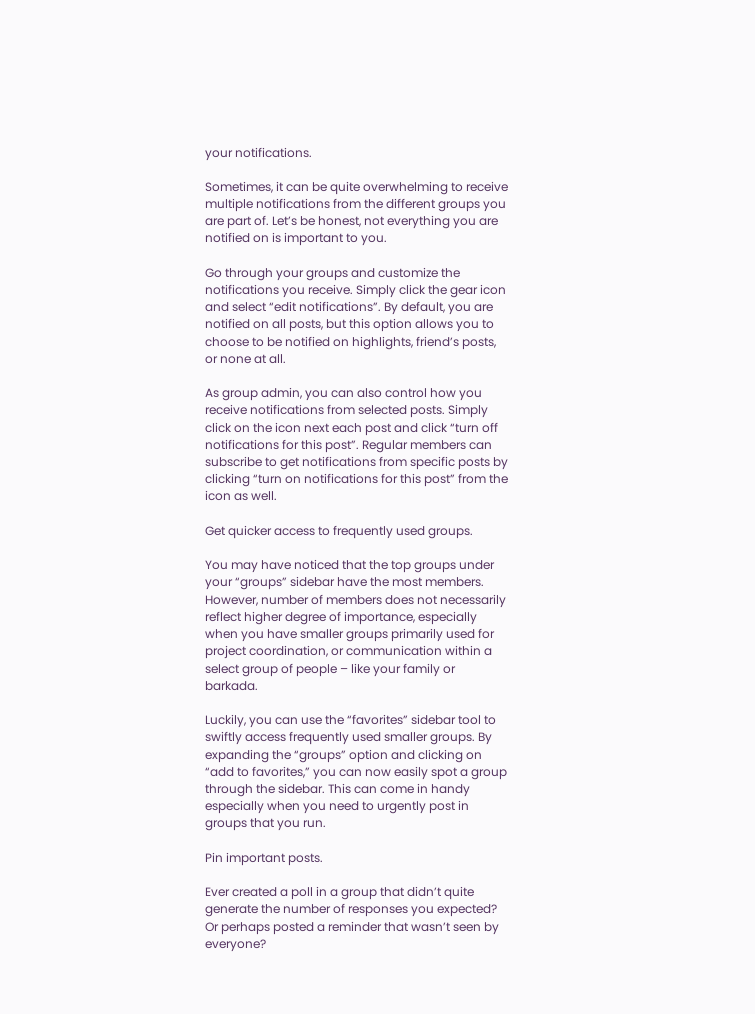your notifications.

Sometimes, it can be quite overwhelming to receive multiple notifications from the different groups you are part of. Let’s be honest, not everything you are notified on is important to you.

Go through your groups and customize the notifications you receive. Simply click the gear icon and select “edit notifications”. By default, you are notified on all posts, but this option allows you to choose to be notified on highlights, friend’s posts, or none at all.

As group admin, you can also control how you receive notifications from selected posts. Simply click on the icon next each post and click “turn off notifications for this post”. Regular members can subscribe to get notifications from specific posts by clicking “turn on notifications for this post” from the icon as well.

Get quicker access to frequently used groups.

You may have noticed that the top groups under your “groups” sidebar have the most members. However, number of members does not necessarily reflect higher degree of importance, especially when you have smaller groups primarily used for project coordination, or communication within a select group of people – like your family or barkada.

Luckily, you can use the “favorites” sidebar tool to swiftly access frequently used smaller groups. By expanding the “groups” option and clicking on “add to favorites,” you can now easily spot a group through the sidebar. This can come in handy especially when you need to urgently post in groups that you run.

Pin important posts.

Ever created a poll in a group that didn’t quite generate the number of responses you expected? Or perhaps posted a reminder that wasn’t seen by everyone?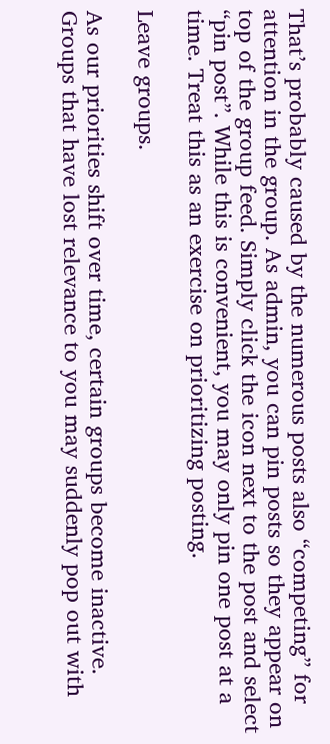That’s probably caused by the numerous posts also “competing” for attention in the group. As admin, you can pin posts so they appear on top of the group feed. Simply click the icon next to the post and select “pin post”. While this is convenient, you may only pin one post at a time. Treat this as an exercise on prioritizing posting.

Leave groups.

As our priorities shift over time, certain groups become inactive. Groups that have lost relevance to you may suddenly pop out with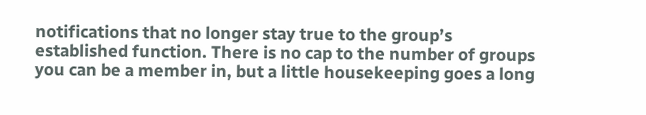notifications that no longer stay true to the group’s established function. There is no cap to the number of groups you can be a member in, but a little housekeeping goes a long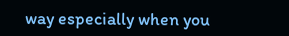way especially when you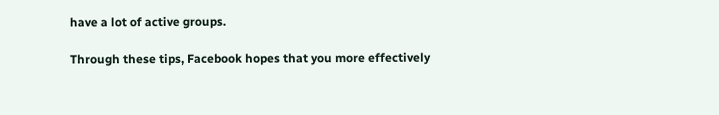have a lot of active groups.

Through these tips, Facebook hopes that you more effectively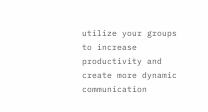utilize your groups to increase productivity and create more dynamic communication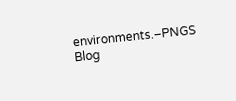environments.–PNGS Blog